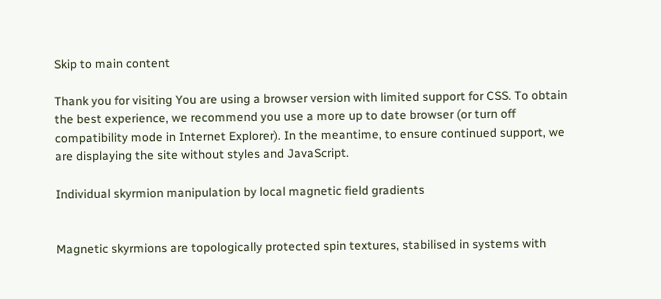Skip to main content

Thank you for visiting You are using a browser version with limited support for CSS. To obtain the best experience, we recommend you use a more up to date browser (or turn off compatibility mode in Internet Explorer). In the meantime, to ensure continued support, we are displaying the site without styles and JavaScript.

Individual skyrmion manipulation by local magnetic field gradients


Magnetic skyrmions are topologically protected spin textures, stabilised in systems with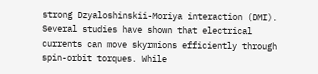strong Dzyaloshinskii-Moriya interaction (DMI). Several studies have shown that electrical currents can move skyrmions efficiently through spin-orbit torques. While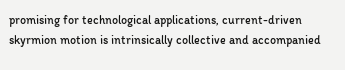promising for technological applications, current-driven skyrmion motion is intrinsically collective and accompanied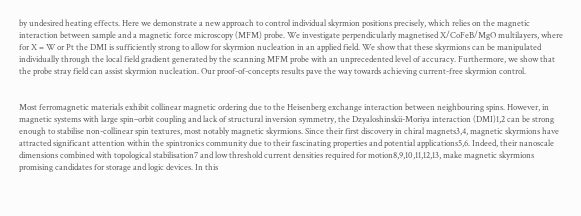by undesired heating effects. Here we demonstrate a new approach to control individual skyrmion positions precisely, which relies on the magnetic interaction between sample and a magnetic force microscopy (MFM) probe. We investigate perpendicularly magnetised X/CoFeB/MgO multilayers, where for X = W or Pt the DMI is sufficiently strong to allow for skyrmion nucleation in an applied field. We show that these skyrmions can be manipulated individually through the local field gradient generated by the scanning MFM probe with an unprecedented level of accuracy. Furthermore, we show that the probe stray field can assist skyrmion nucleation. Our proof-of-concepts results pave the way towards achieving current-free skyrmion control.


Most ferromagnetic materials exhibit collinear magnetic ordering due to the Heisenberg exchange interaction between neighbouring spins. However, in magnetic systems with large spin–orbit coupling and lack of structural inversion symmetry, the Dzyaloshinskii-Moriya interaction (DMI)1,2 can be strong enough to stabilise non-collinear spin textures, most notably magnetic skyrmions. Since their first discovery in chiral magnets3,4, magnetic skyrmions have attracted significant attention within the spintronics community due to their fascinating properties and potential applications5,6. Indeed, their nanoscale dimensions combined with topological stabilisation7 and low threshold current densities required for motion8,9,10,11,12,13, make magnetic skyrmions promising candidates for storage and logic devices. In this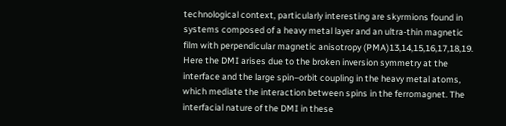technological context, particularly interesting are skyrmions found in systems composed of a heavy metal layer and an ultra-thin magnetic film with perpendicular magnetic anisotropy (PMA)13,14,15,16,17,18,19. Here the DMI arises due to the broken inversion symmetry at the interface and the large spin–orbit coupling in the heavy metal atoms, which mediate the interaction between spins in the ferromagnet. The interfacial nature of the DMI in these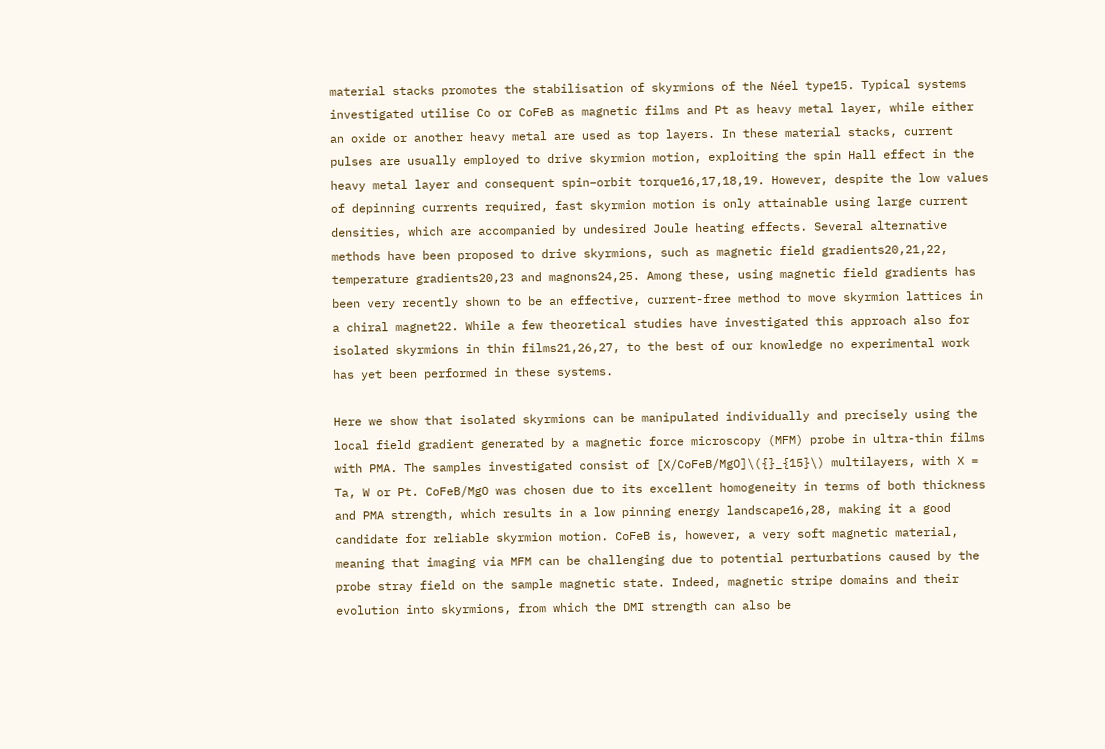material stacks promotes the stabilisation of skyrmions of the Néel type15. Typical systems investigated utilise Co or CoFeB as magnetic films and Pt as heavy metal layer, while either an oxide or another heavy metal are used as top layers. In these material stacks, current pulses are usually employed to drive skyrmion motion, exploiting the spin Hall effect in the heavy metal layer and consequent spin–orbit torque16,17,18,19. However, despite the low values of depinning currents required, fast skyrmion motion is only attainable using large current densities, which are accompanied by undesired Joule heating effects. Several alternative methods have been proposed to drive skyrmions, such as magnetic field gradients20,21,22, temperature gradients20,23 and magnons24,25. Among these, using magnetic field gradients has been very recently shown to be an effective, current-free method to move skyrmion lattices in a chiral magnet22. While a few theoretical studies have investigated this approach also for isolated skyrmions in thin films21,26,27, to the best of our knowledge no experimental work has yet been performed in these systems.

Here we show that isolated skyrmions can be manipulated individually and precisely using the local field gradient generated by a magnetic force microscopy (MFM) probe in ultra-thin films with PMA. The samples investigated consist of [X/CoFeB/MgO]\({}_{15}\) multilayers, with X = Ta, W or Pt. CoFeB/MgO was chosen due to its excellent homogeneity in terms of both thickness and PMA strength, which results in a low pinning energy landscape16,28, making it a good candidate for reliable skyrmion motion. CoFeB is, however, a very soft magnetic material, meaning that imaging via MFM can be challenging due to potential perturbations caused by the probe stray field on the sample magnetic state. Indeed, magnetic stripe domains and their evolution into skyrmions, from which the DMI strength can also be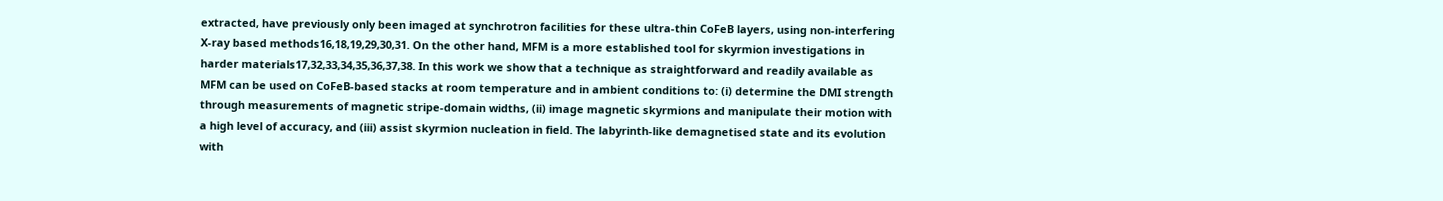extracted, have previously only been imaged at synchrotron facilities for these ultra-thin CoFeB layers, using non-interfering X-ray based methods16,18,19,29,30,31. On the other hand, MFM is a more established tool for skyrmion investigations in harder materials17,32,33,34,35,36,37,38. In this work we show that a technique as straightforward and readily available as MFM can be used on CoFeB-based stacks at room temperature and in ambient conditions to: (i) determine the DMI strength through measurements of magnetic stripe-domain widths, (ii) image magnetic skyrmions and manipulate their motion with a high level of accuracy, and (iii) assist skyrmion nucleation in field. The labyrinth-like demagnetised state and its evolution with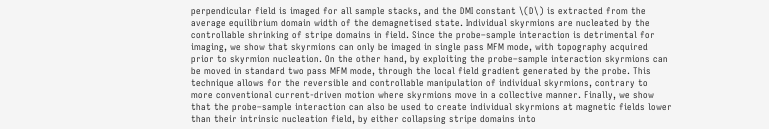perpendicular field is imaged for all sample stacks, and the DMI constant \(D\) is extracted from the average equilibrium domain width of the demagnetised state. Individual skyrmions are nucleated by the controllable shrinking of stripe domains in field. Since the probe–sample interaction is detrimental for imaging, we show that skyrmions can only be imaged in single pass MFM mode, with topography acquired prior to skyrmion nucleation. On the other hand, by exploiting the probe–sample interaction skyrmions can be moved in standard two pass MFM mode, through the local field gradient generated by the probe. This technique allows for the reversible and controllable manipulation of individual skyrmions, contrary to more conventional current-driven motion where skyrmions move in a collective manner. Finally, we show that the probe–sample interaction can also be used to create individual skyrmions at magnetic fields lower than their intrinsic nucleation field, by either collapsing stripe domains into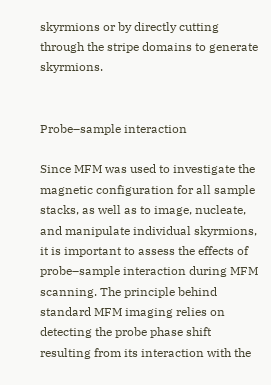skyrmions or by directly cutting through the stripe domains to generate skyrmions.


Probe–sample interaction

Since MFM was used to investigate the magnetic configuration for all sample stacks, as well as to image, nucleate, and manipulate individual skyrmions, it is important to assess the effects of probe–sample interaction during MFM scanning. The principle behind standard MFM imaging relies on detecting the probe phase shift resulting from its interaction with the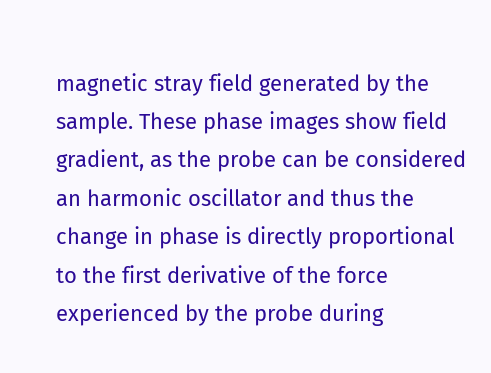magnetic stray field generated by the sample. These phase images show field gradient, as the probe can be considered an harmonic oscillator and thus the change in phase is directly proportional to the first derivative of the force experienced by the probe during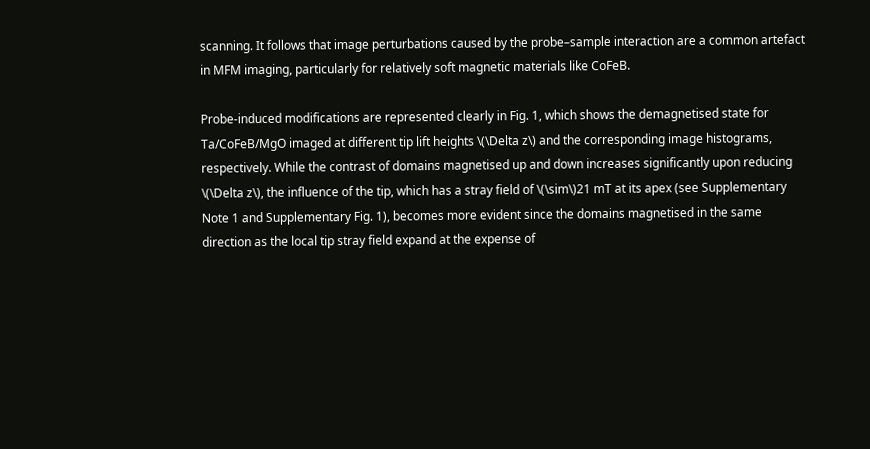scanning. It follows that image perturbations caused by the probe–sample interaction are a common artefact in MFM imaging, particularly for relatively soft magnetic materials like CoFeB.

Probe-induced modifications are represented clearly in Fig. 1, which shows the demagnetised state for Ta/CoFeB/MgO imaged at different tip lift heights \(\Delta z\) and the corresponding image histograms, respectively. While the contrast of domains magnetised up and down increases significantly upon reducing \(\Delta z\), the influence of the tip, which has a stray field of \(\sim\)21 mT at its apex (see Supplementary Note 1 and Supplementary Fig. 1), becomes more evident since the domains magnetised in the same direction as the local tip stray field expand at the expense of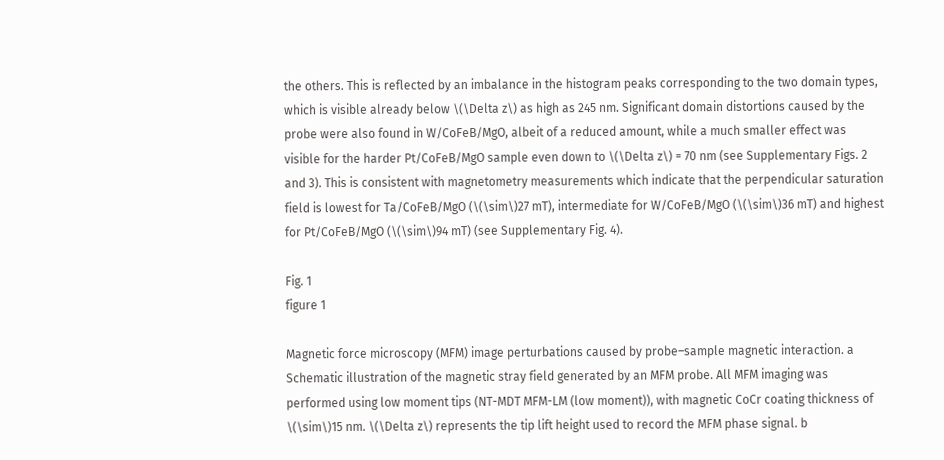the others. This is reflected by an imbalance in the histogram peaks corresponding to the two domain types, which is visible already below \(\Delta z\) as high as 245 nm. Significant domain distortions caused by the probe were also found in W/CoFeB/MgO, albeit of a reduced amount, while a much smaller effect was visible for the harder Pt/CoFeB/MgO sample even down to \(\Delta z\) = 70 nm (see Supplementary Figs. 2 and 3). This is consistent with magnetometry measurements which indicate that the perpendicular saturation field is lowest for Ta/CoFeB/MgO (\(\sim\)27 mT), intermediate for W/CoFeB/MgO (\(\sim\)36 mT) and highest for Pt/CoFeB/MgO (\(\sim\)94 mT) (see Supplementary Fig. 4).

Fig. 1
figure 1

Magnetic force microscopy (MFM) image perturbations caused by probe–sample magnetic interaction. a Schematic illustration of the magnetic stray field generated by an MFM probe. All MFM imaging was performed using low moment tips (NT-MDT MFM-LM (low moment)), with magnetic CoCr coating thickness of \(\sim\)15 nm. \(\Delta z\) represents the tip lift height used to record the MFM phase signal. b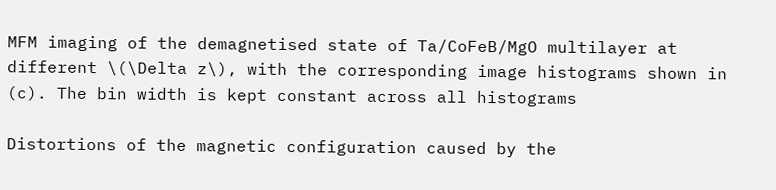MFM imaging of the demagnetised state of Ta/CoFeB/MgO multilayer at different \(\Delta z\), with the corresponding image histograms shown in (c). The bin width is kept constant across all histograms

Distortions of the magnetic configuration caused by the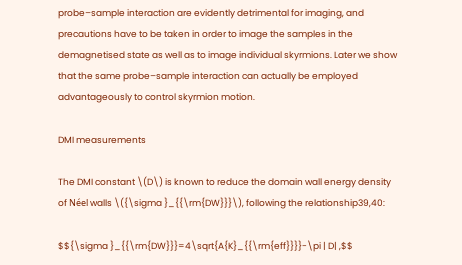probe–sample interaction are evidently detrimental for imaging, and precautions have to be taken in order to image the samples in the demagnetised state as well as to image individual skyrmions. Later we show that the same probe–sample interaction can actually be employed advantageously to control skyrmion motion.

DMI measurements

The DMI constant \(D\) is known to reduce the domain wall energy density of Néel walls \({\sigma }_{{\rm{DW}}}\), following the relationship39,40:

$${\sigma }_{{\rm{DW}}}=4\sqrt{A{K}_{{\rm{eff}}}}-\pi | D| ,$$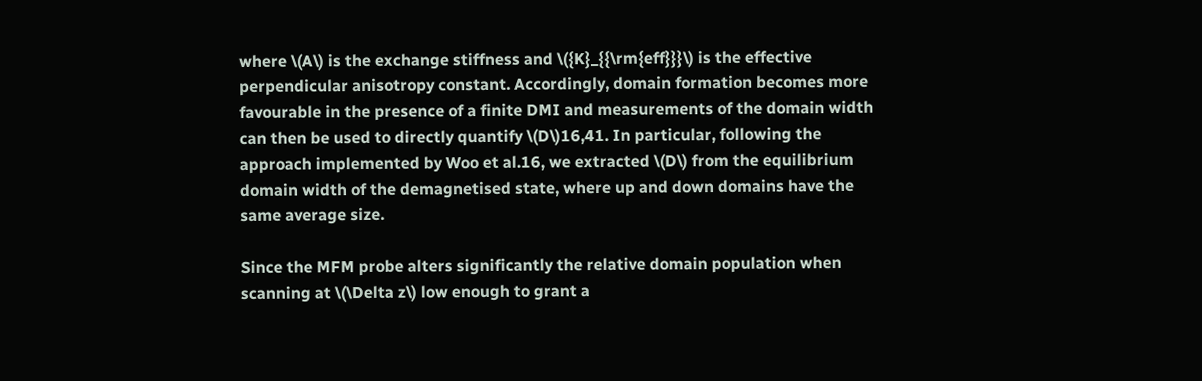where \(A\) is the exchange stiffness and \({K}_{{\rm{eff}}}\) is the effective perpendicular anisotropy constant. Accordingly, domain formation becomes more favourable in the presence of a finite DMI and measurements of the domain width can then be used to directly quantify \(D\)16,41. In particular, following the approach implemented by Woo et al.16, we extracted \(D\) from the equilibrium domain width of the demagnetised state, where up and down domains have the same average size.

Since the MFM probe alters significantly the relative domain population when scanning at \(\Delta z\) low enough to grant a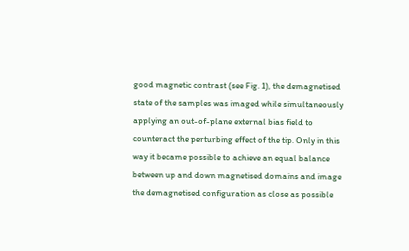good magnetic contrast (see Fig. 1), the demagnetised state of the samples was imaged while simultaneously applying an out-of-plane external bias field to counteract the perturbing effect of the tip. Only in this way it became possible to achieve an equal balance between up and down magnetised domains and image the demagnetised configuration as close as possible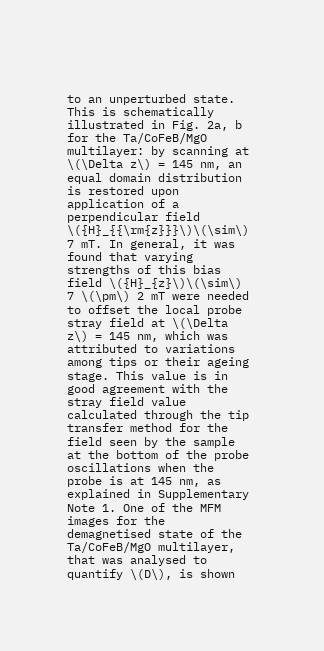to an unperturbed state. This is schematically illustrated in Fig. 2a, b for the Ta/CoFeB/MgO multilayer: by scanning at \(\Delta z\) = 145 nm, an equal domain distribution is restored upon application of a perpendicular field \({H}_{{\rm{z}}}\)\(\sim\) 7 mT. In general, it was found that varying strengths of this bias field \({H}_{z}\)\(\sim\) 7 \(\pm\) 2 mT were needed to offset the local probe stray field at \(\Delta z\) = 145 nm, which was attributed to variations among tips or their ageing stage. This value is in good agreement with the stray field value calculated through the tip transfer method for the field seen by the sample at the bottom of the probe oscillations when the probe is at 145 nm, as explained in Supplementary Note 1. One of the MFM images for the demagnetised state of the Ta/CoFeB/MgO multilayer, that was analysed to quantify \(D\), is shown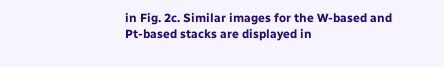in Fig. 2c. Similar images for the W-based and Pt-based stacks are displayed in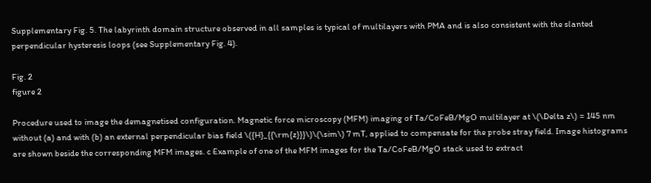Supplementary Fig. 5. The labyrinth domain structure observed in all samples is typical of multilayers with PMA and is also consistent with the slanted perpendicular hysteresis loops (see Supplementary Fig. 4).

Fig. 2
figure 2

Procedure used to image the demagnetised configuration. Magnetic force microscopy (MFM) imaging of Ta/CoFeB/MgO multilayer at \(\Delta z\) = 145 nm without (a) and with (b) an external perpendicular bias field \({H}_{{\rm{z}}}\)\(\sim\) 7 mT, applied to compensate for the probe stray field. Image histograms are shown beside the corresponding MFM images. c Example of one of the MFM images for the Ta/CoFeB/MgO stack used to extract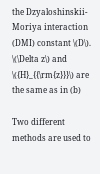the Dzyaloshinskii-Moriya interaction (DMI) constant \(D\). \(\Delta z\) and \({H}_{{\rm{z}}}\) are the same as in (b)

Two different methods are used to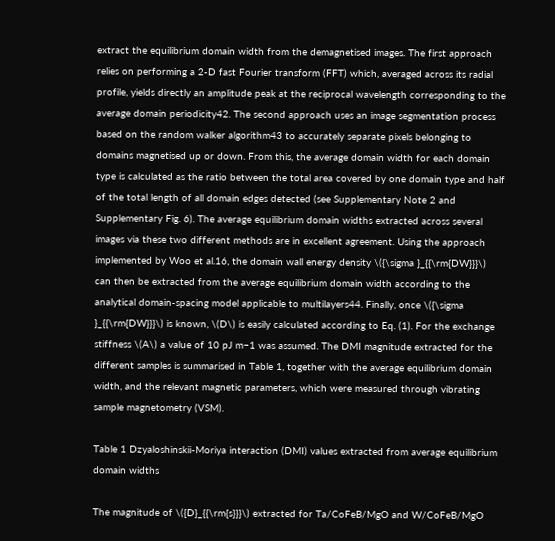extract the equilibrium domain width from the demagnetised images. The first approach relies on performing a 2-D fast Fourier transform (FFT) which, averaged across its radial profile, yields directly an amplitude peak at the reciprocal wavelength corresponding to the average domain periodicity42. The second approach uses an image segmentation process based on the random walker algorithm43 to accurately separate pixels belonging to domains magnetised up or down. From this, the average domain width for each domain type is calculated as the ratio between the total area covered by one domain type and half of the total length of all domain edges detected (see Supplementary Note 2 and Supplementary Fig. 6). The average equilibrium domain widths extracted across several images via these two different methods are in excellent agreement. Using the approach implemented by Woo et al.16, the domain wall energy density \({\sigma }_{{\rm{DW}}}\) can then be extracted from the average equilibrium domain width according to the analytical domain-spacing model applicable to multilayers44. Finally, once \({\sigma }_{{\rm{DW}}}\) is known, \(D\) is easily calculated according to Eq. (1). For the exchange stiffness \(A\) a value of 10 pJ m−1 was assumed. The DMI magnitude extracted for the different samples is summarised in Table 1, together with the average equilibrium domain width, and the relevant magnetic parameters, which were measured through vibrating sample magnetometry (VSM).

Table 1 Dzyaloshinskii-Moriya interaction (DMI) values extracted from average equilibrium domain widths

The magnitude of \({D}_{{\rm{s}}}\) extracted for Ta/CoFeB/MgO and W/CoFeB/MgO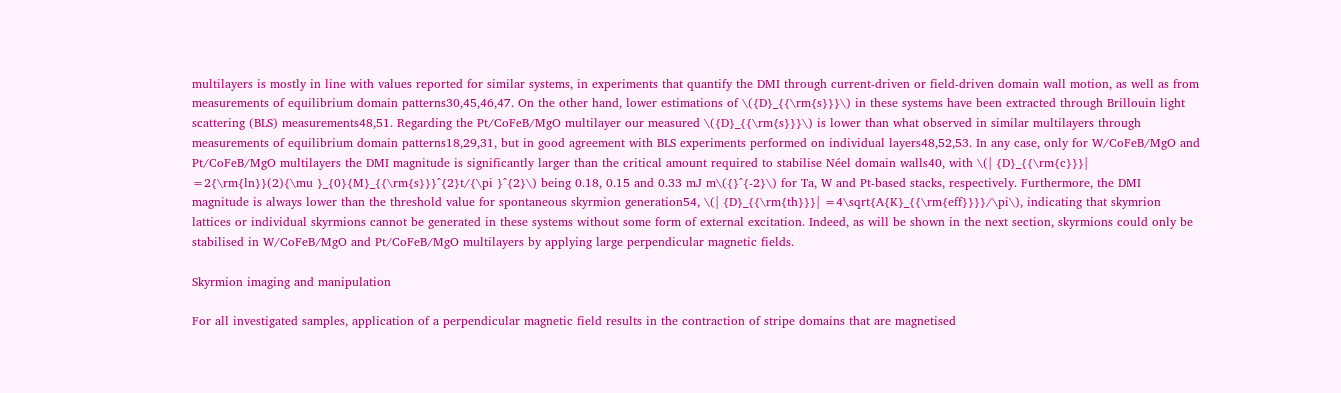multilayers is mostly in line with values reported for similar systems, in experiments that quantify the DMI through current-driven or field-driven domain wall motion, as well as from measurements of equilibrium domain patterns30,45,46,47. On the other hand, lower estimations of \({D}_{{\rm{s}}}\) in these systems have been extracted through Brillouin light scattering (BLS) measurements48,51. Regarding the Pt/CoFeB/MgO multilayer our measured \({D}_{{\rm{s}}}\) is lower than what observed in similar multilayers through measurements of equilibrium domain patterns18,29,31, but in good agreement with BLS experiments performed on individual layers48,52,53. In any case, only for W/CoFeB/MgO and Pt/CoFeB/MgO multilayers the DMI magnitude is significantly larger than the critical amount required to stabilise Néel domain walls40, with \(| {D}_{{\rm{c}}}| =2{\rm{ln}}(2){\mu }_{0}{M}_{{\rm{s}}}^{2}t/{\pi }^{2}\) being 0.18, 0.15 and 0.33 mJ m\({}^{-2}\) for Ta, W and Pt-based stacks, respectively. Furthermore, the DMI magnitude is always lower than the threshold value for spontaneous skyrmion generation54, \(| {D}_{{\rm{th}}}| =4\sqrt{A{K}_{{\rm{eff}}}}/\pi\), indicating that skymrion lattices or individual skyrmions cannot be generated in these systems without some form of external excitation. Indeed, as will be shown in the next section, skyrmions could only be stabilised in W/CoFeB/MgO and Pt/CoFeB/MgO multilayers by applying large perpendicular magnetic fields.

Skyrmion imaging and manipulation

For all investigated samples, application of a perpendicular magnetic field results in the contraction of stripe domains that are magnetised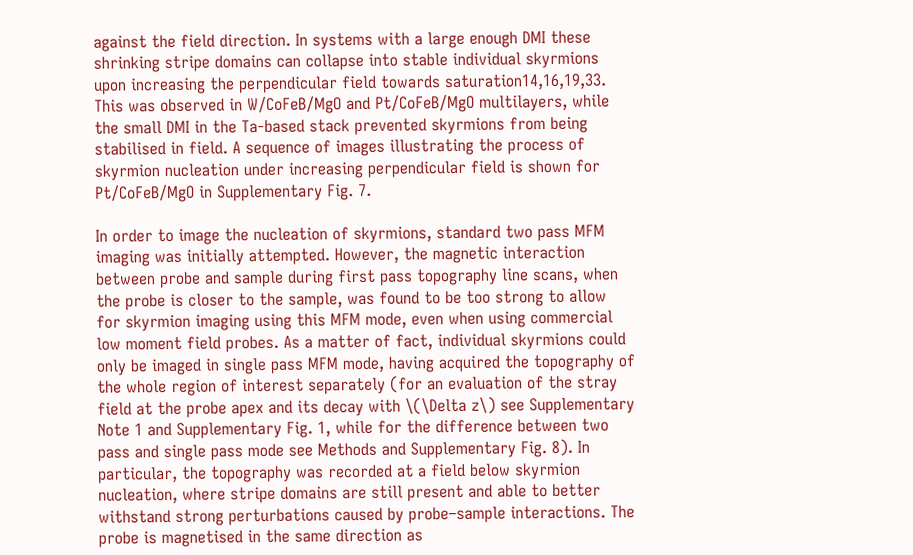against the field direction. In systems with a large enough DMI these shrinking stripe domains can collapse into stable individual skyrmions upon increasing the perpendicular field towards saturation14,16,19,33. This was observed in W/CoFeB/MgO and Pt/CoFeB/MgO multilayers, while the small DMI in the Ta-based stack prevented skyrmions from being stabilised in field. A sequence of images illustrating the process of skyrmion nucleation under increasing perpendicular field is shown for Pt/CoFeB/MgO in Supplementary Fig. 7.

In order to image the nucleation of skyrmions, standard two pass MFM imaging was initially attempted. However, the magnetic interaction between probe and sample during first pass topography line scans, when the probe is closer to the sample, was found to be too strong to allow for skyrmion imaging using this MFM mode, even when using commercial low moment field probes. As a matter of fact, individual skyrmions could only be imaged in single pass MFM mode, having acquired the topography of the whole region of interest separately (for an evaluation of the stray field at the probe apex and its decay with \(\Delta z\) see Supplementary Note 1 and Supplementary Fig. 1, while for the difference between two pass and single pass mode see Methods and Supplementary Fig. 8). In particular, the topography was recorded at a field below skyrmion nucleation, where stripe domains are still present and able to better withstand strong perturbations caused by probe–sample interactions. The probe is magnetised in the same direction as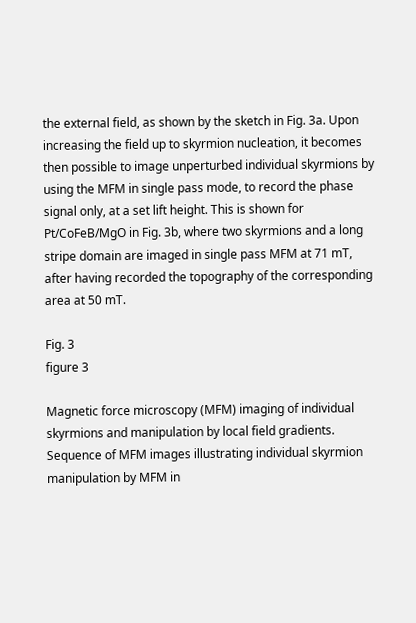the external field, as shown by the sketch in Fig. 3a. Upon increasing the field up to skyrmion nucleation, it becomes then possible to image unperturbed individual skyrmions by using the MFM in single pass mode, to record the phase signal only, at a set lift height. This is shown for Pt/CoFeB/MgO in Fig. 3b, where two skyrmions and a long stripe domain are imaged in single pass MFM at 71 mT, after having recorded the topography of the corresponding area at 50 mT.

Fig. 3
figure 3

Magnetic force microscopy (MFM) imaging of individual skyrmions and manipulation by local field gradients. Sequence of MFM images illustrating individual skyrmion manipulation by MFM in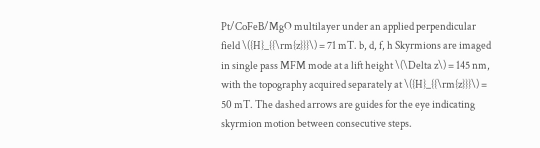Pt/CoFeB/MgO multilayer under an applied perpendicular field \({H}_{{\rm{z}}}\) = 71 mT. b, d, f, h Skyrmions are imaged in single pass MFM mode at a lift height \(\Delta z\) = 145 nm, with the topography acquired separately at \({H}_{{\rm{z}}}\) = 50 mT. The dashed arrows are guides for the eye indicating skyrmion motion between consecutive steps.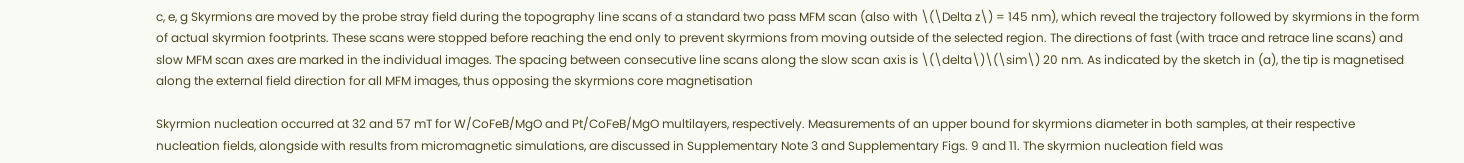c, e, g Skyrmions are moved by the probe stray field during the topography line scans of a standard two pass MFM scan (also with \(\Delta z\) = 145 nm), which reveal the trajectory followed by skyrmions in the form of actual skyrmion footprints. These scans were stopped before reaching the end only to prevent skyrmions from moving outside of the selected region. The directions of fast (with trace and retrace line scans) and slow MFM scan axes are marked in the individual images. The spacing between consecutive line scans along the slow scan axis is \(\delta\)\(\sim\) 20 nm. As indicated by the sketch in (a), the tip is magnetised along the external field direction for all MFM images, thus opposing the skyrmions core magnetisation

Skyrmion nucleation occurred at 32 and 57 mT for W/CoFeB/MgO and Pt/CoFeB/MgO multilayers, respectively. Measurements of an upper bound for skyrmions diameter in both samples, at their respective nucleation fields, alongside with results from micromagnetic simulations, are discussed in Supplementary Note 3 and Supplementary Figs. 9 and 11. The skyrmion nucleation field was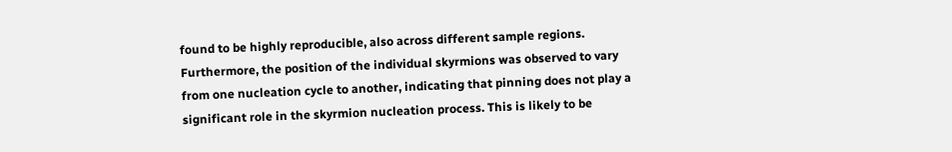found to be highly reproducible, also across different sample regions. Furthermore, the position of the individual skyrmions was observed to vary from one nucleation cycle to another, indicating that pinning does not play a significant role in the skyrmion nucleation process. This is likely to be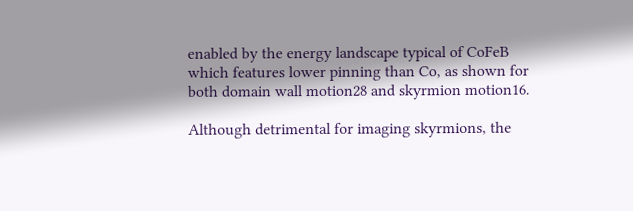enabled by the energy landscape typical of CoFeB which features lower pinning than Co, as shown for both domain wall motion28 and skyrmion motion16.

Although detrimental for imaging skyrmions, the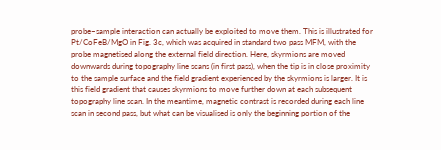probe–sample interaction can actually be exploited to move them. This is illustrated for Pt/CoFeB/MgO in Fig. 3c, which was acquired in standard two pass MFM, with the probe magnetised along the external field direction. Here, skyrmions are moved downwards during topography line scans (in first pass), when the tip is in close proximity to the sample surface and the field gradient experienced by the skyrmions is larger. It is this field gradient that causes skyrmions to move further down at each subsequent topography line scan. In the meantime, magnetic contrast is recorded during each line scan in second pass, but what can be visualised is only the beginning portion of the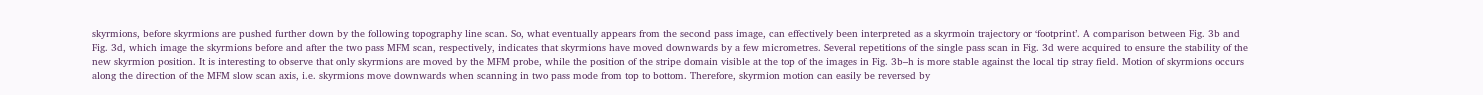skyrmions, before skyrmions are pushed further down by the following topography line scan. So, what eventually appears from the second pass image, can effectively been interpreted as a skyrmoin trajectory or ‘footprint’. A comparison between Fig. 3b and Fig. 3d, which image the skyrmions before and after the two pass MFM scan, respectively, indicates that skyrmions have moved downwards by a few micrometres. Several repetitions of the single pass scan in Fig. 3d were acquired to ensure the stability of the new skyrmion position. It is interesting to observe that only skyrmions are moved by the MFM probe, while the position of the stripe domain visible at the top of the images in Fig. 3b–h is more stable against the local tip stray field. Motion of skyrmions occurs along the direction of the MFM slow scan axis, i.e. skyrmions move downwards when scanning in two pass mode from top to bottom. Therefore, skyrmion motion can easily be reversed by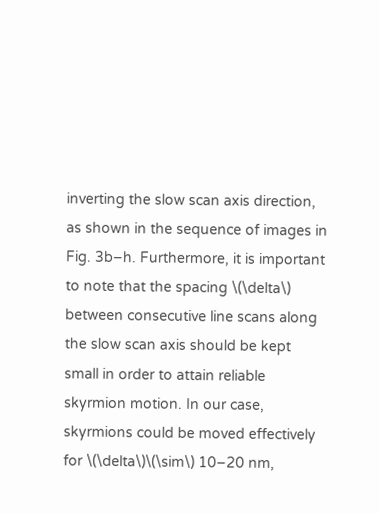inverting the slow scan axis direction, as shown in the sequence of images in Fig. 3b–h. Furthermore, it is important to note that the spacing \(\delta\) between consecutive line scans along the slow scan axis should be kept small in order to attain reliable skyrmion motion. In our case, skyrmions could be moved effectively for \(\delta\)\(\sim\) 10–20 nm,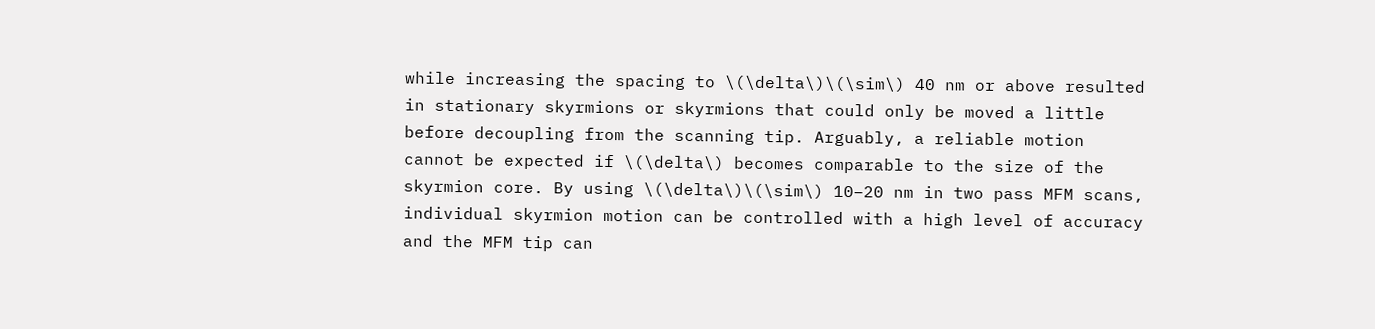while increasing the spacing to \(\delta\)\(\sim\) 40 nm or above resulted in stationary skyrmions or skyrmions that could only be moved a little before decoupling from the scanning tip. Arguably, a reliable motion cannot be expected if \(\delta\) becomes comparable to the size of the skyrmion core. By using \(\delta\)\(\sim\) 10–20 nm in two pass MFM scans, individual skyrmion motion can be controlled with a high level of accuracy and the MFM tip can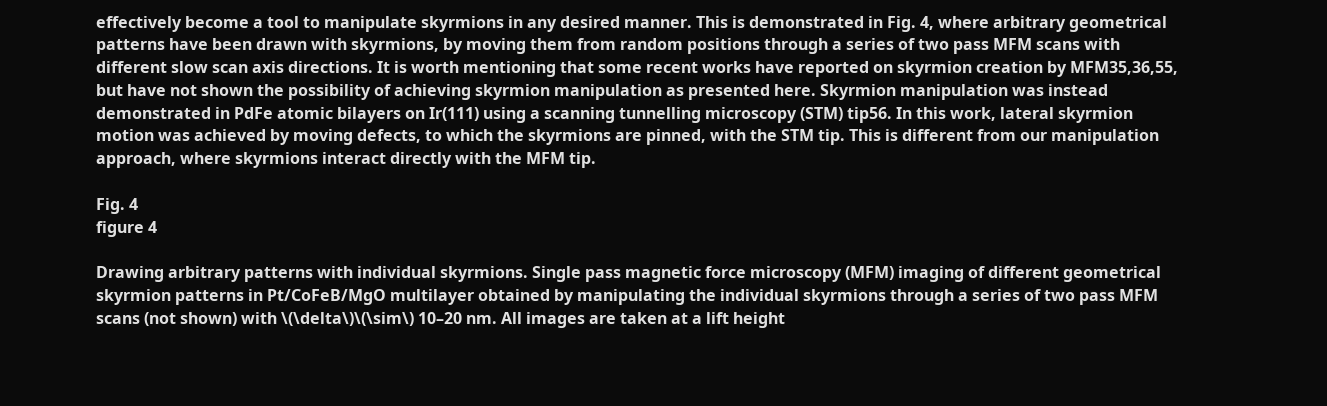effectively become a tool to manipulate skyrmions in any desired manner. This is demonstrated in Fig. 4, where arbitrary geometrical patterns have been drawn with skyrmions, by moving them from random positions through a series of two pass MFM scans with different slow scan axis directions. It is worth mentioning that some recent works have reported on skyrmion creation by MFM35,36,55, but have not shown the possibility of achieving skyrmion manipulation as presented here. Skyrmion manipulation was instead demonstrated in PdFe atomic bilayers on Ir(111) using a scanning tunnelling microscopy (STM) tip56. In this work, lateral skyrmion motion was achieved by moving defects, to which the skyrmions are pinned, with the STM tip. This is different from our manipulation approach, where skyrmions interact directly with the MFM tip.

Fig. 4
figure 4

Drawing arbitrary patterns with individual skyrmions. Single pass magnetic force microscopy (MFM) imaging of different geometrical skyrmion patterns in Pt/CoFeB/MgO multilayer obtained by manipulating the individual skyrmions through a series of two pass MFM scans (not shown) with \(\delta\)\(\sim\) 10–20 nm. All images are taken at a lift height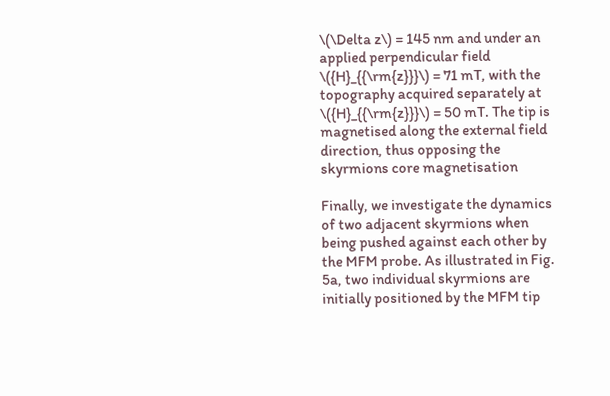\(\Delta z\) = 145 nm and under an applied perpendicular field \({H}_{{\rm{z}}}\) = 71 mT, with the topography acquired separately at \({H}_{{\rm{z}}}\) = 50 mT. The tip is magnetised along the external field direction, thus opposing the skyrmions core magnetisation

Finally, we investigate the dynamics of two adjacent skyrmions when being pushed against each other by the MFM probe. As illustrated in Fig. 5a, two individual skyrmions are initially positioned by the MFM tip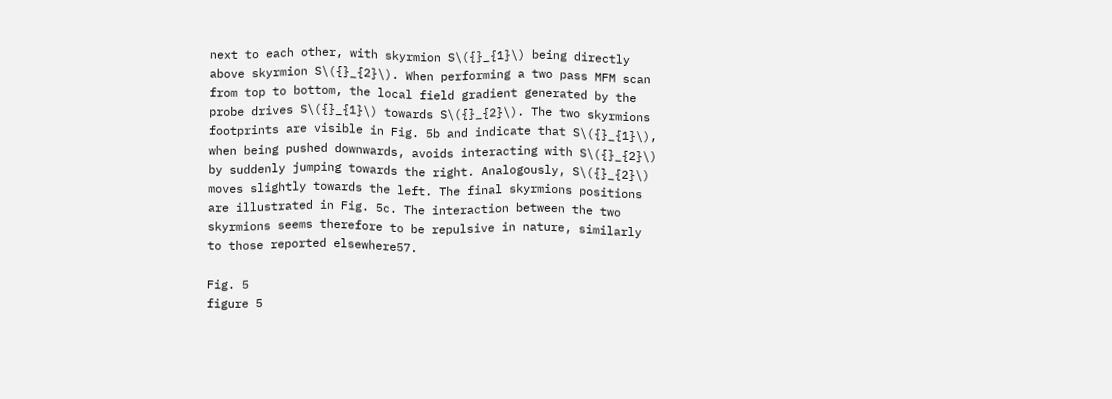next to each other, with skyrmion S\({}_{1}\) being directly above skyrmion S\({}_{2}\). When performing a two pass MFM scan from top to bottom, the local field gradient generated by the probe drives S\({}_{1}\) towards S\({}_{2}\). The two skyrmions footprints are visible in Fig. 5b and indicate that S\({}_{1}\), when being pushed downwards, avoids interacting with S\({}_{2}\) by suddenly jumping towards the right. Analogously, S\({}_{2}\) moves slightly towards the left. The final skyrmions positions are illustrated in Fig. 5c. The interaction between the two skyrmions seems therefore to be repulsive in nature, similarly to those reported elsewhere57.

Fig. 5
figure 5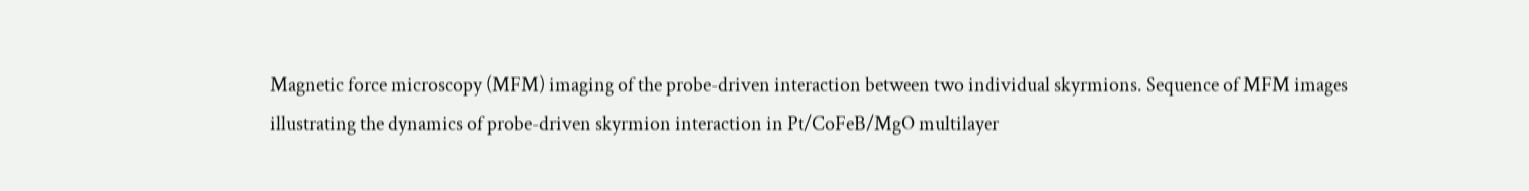Magnetic force microscopy (MFM) imaging of the probe-driven interaction between two individual skyrmions. Sequence of MFM images illustrating the dynamics of probe-driven skyrmion interaction in Pt/CoFeB/MgO multilayer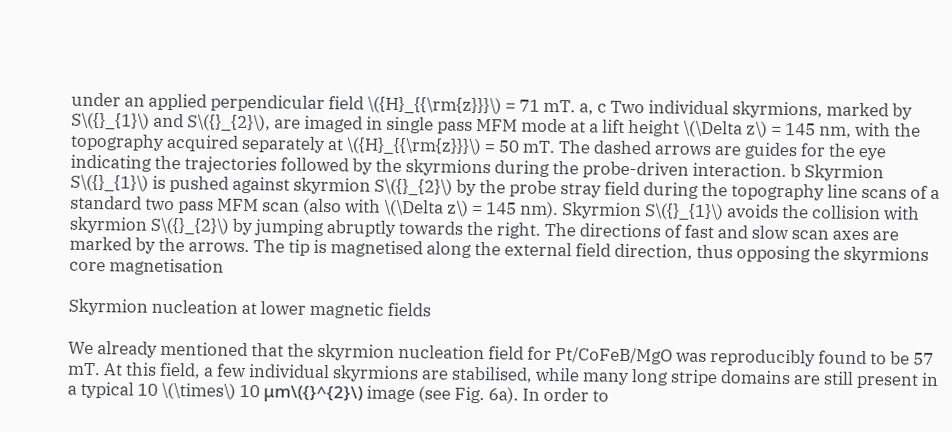under an applied perpendicular field \({H}_{{\rm{z}}}\) = 71 mT. a, c Two individual skyrmions, marked by S\({}_{1}\) and S\({}_{2}\), are imaged in single pass MFM mode at a lift height \(\Delta z\) = 145 nm, with the topography acquired separately at \({H}_{{\rm{z}}}\) = 50 mT. The dashed arrows are guides for the eye indicating the trajectories followed by the skyrmions during the probe-driven interaction. b Skyrmion S\({}_{1}\) is pushed against skyrmion S\({}_{2}\) by the probe stray field during the topography line scans of a standard two pass MFM scan (also with \(\Delta z\) = 145 nm). Skyrmion S\({}_{1}\) avoids the collision with skyrmion S\({}_{2}\) by jumping abruptly towards the right. The directions of fast and slow scan axes are marked by the arrows. The tip is magnetised along the external field direction, thus opposing the skyrmions core magnetisation

Skyrmion nucleation at lower magnetic fields

We already mentioned that the skyrmion nucleation field for Pt/CoFeB/MgO was reproducibly found to be 57 mT. At this field, a few individual skyrmions are stabilised, while many long stripe domains are still present in a typical 10 \(\times\) 10 μm\({}^{2}\) image (see Fig. 6a). In order to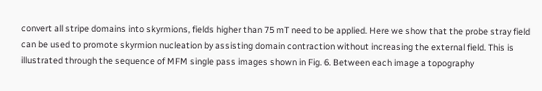convert all stripe domains into skyrmions, fields higher than 75 mT need to be applied. Here we show that the probe stray field can be used to promote skyrmion nucleation by assisting domain contraction without increasing the external field. This is illustrated through the sequence of MFM single pass images shown in Fig. 6. Between each image a topography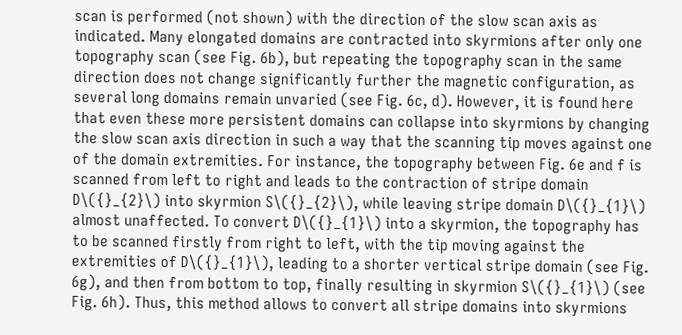scan is performed (not shown) with the direction of the slow scan axis as indicated. Many elongated domains are contracted into skyrmions after only one topography scan (see Fig. 6b), but repeating the topography scan in the same direction does not change significantly further the magnetic configuration, as several long domains remain unvaried (see Fig. 6c, d). However, it is found here that even these more persistent domains can collapse into skyrmions by changing the slow scan axis direction in such a way that the scanning tip moves against one of the domain extremities. For instance, the topography between Fig. 6e and f is scanned from left to right and leads to the contraction of stripe domain D\({}_{2}\) into skyrmion S\({}_{2}\), while leaving stripe domain D\({}_{1}\) almost unaffected. To convert D\({}_{1}\) into a skyrmion, the topography has to be scanned firstly from right to left, with the tip moving against the extremities of D\({}_{1}\), leading to a shorter vertical stripe domain (see Fig. 6g), and then from bottom to top, finally resulting in skyrmion S\({}_{1}\) (see Fig. 6h). Thus, this method allows to convert all stripe domains into skyrmions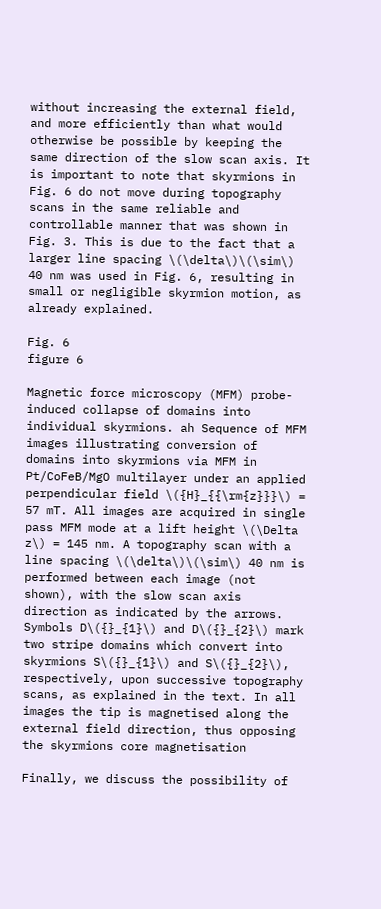without increasing the external field, and more efficiently than what would otherwise be possible by keeping the same direction of the slow scan axis. It is important to note that skyrmions in Fig. 6 do not move during topography scans in the same reliable and controllable manner that was shown in Fig. 3. This is due to the fact that a larger line spacing \(\delta\)\(\sim\) 40 nm was used in Fig. 6, resulting in small or negligible skyrmion motion, as already explained.

Fig. 6
figure 6

Magnetic force microscopy (MFM) probe-induced collapse of domains into individual skyrmions. ah Sequence of MFM images illustrating conversion of domains into skyrmions via MFM in Pt/CoFeB/MgO multilayer under an applied perpendicular field \({H}_{{\rm{z}}}\) = 57 mT. All images are acquired in single pass MFM mode at a lift height \(\Delta z\) = 145 nm. A topography scan with a line spacing \(\delta\)\(\sim\) 40 nm is performed between each image (not shown), with the slow scan axis direction as indicated by the arrows. Symbols D\({}_{1}\) and D\({}_{2}\) mark two stripe domains which convert into skyrmions S\({}_{1}\) and S\({}_{2}\), respectively, upon successive topography scans, as explained in the text. In all images the tip is magnetised along the external field direction, thus opposing the skyrmions core magnetisation

Finally, we discuss the possibility of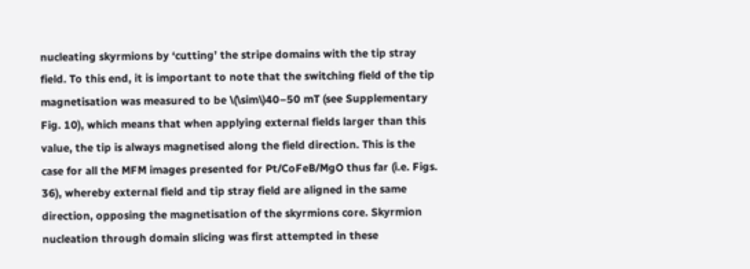nucleating skyrmions by ‘cutting’ the stripe domains with the tip stray field. To this end, it is important to note that the switching field of the tip magnetisation was measured to be \(\sim\)40–50 mT (see Supplementary Fig. 10), which means that when applying external fields larger than this value, the tip is always magnetised along the field direction. This is the case for all the MFM images presented for Pt/CoFeB/MgO thus far (i.e. Figs. 36), whereby external field and tip stray field are aligned in the same direction, opposing the magnetisation of the skyrmions core. Skyrmion nucleation through domain slicing was first attempted in these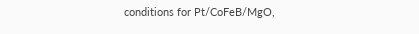conditions for Pt/CoFeB/MgO,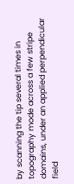by scanning the tip several times in topography mode across a few stripe domains, under an applied perpendicular field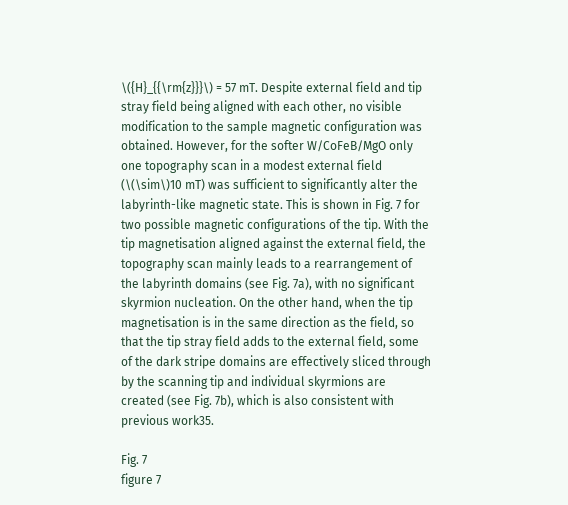\({H}_{{\rm{z}}}\) = 57 mT. Despite external field and tip stray field being aligned with each other, no visible modification to the sample magnetic configuration was obtained. However, for the softer W/CoFeB/MgO only one topography scan in a modest external field (\(\sim\)10 mT) was sufficient to significantly alter the labyrinth-like magnetic state. This is shown in Fig. 7 for two possible magnetic configurations of the tip. With the tip magnetisation aligned against the external field, the topography scan mainly leads to a rearrangement of the labyrinth domains (see Fig. 7a), with no significant skyrmion nucleation. On the other hand, when the tip magnetisation is in the same direction as the field, so that the tip stray field adds to the external field, some of the dark stripe domains are effectively sliced through by the scanning tip and individual skyrmions are created (see Fig. 7b), which is also consistent with previous work35.

Fig. 7
figure 7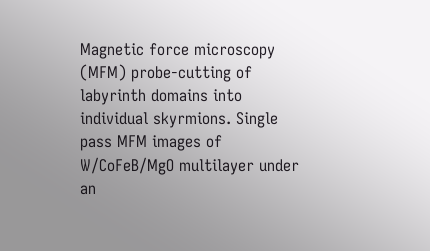Magnetic force microscopy (MFM) probe-cutting of labyrinth domains into individual skyrmions. Single pass MFM images of W/CoFeB/MgO multilayer under an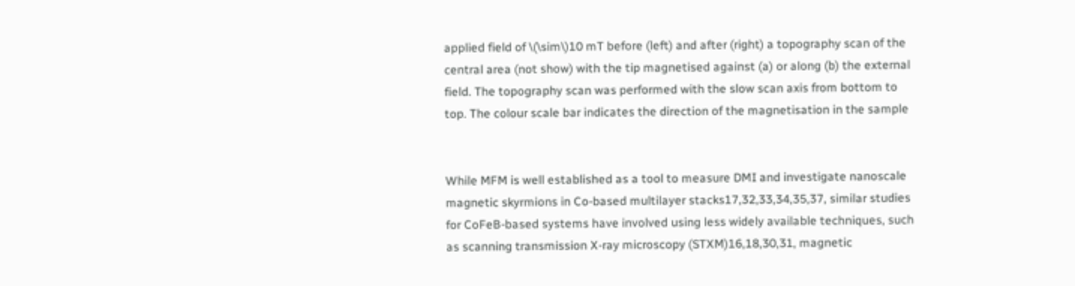applied field of \(\sim\)10 mT before (left) and after (right) a topography scan of the central area (not show) with the tip magnetised against (a) or along (b) the external field. The topography scan was performed with the slow scan axis from bottom to top. The colour scale bar indicates the direction of the magnetisation in the sample


While MFM is well established as a tool to measure DMI and investigate nanoscale magnetic skyrmions in Co-based multilayer stacks17,32,33,34,35,37, similar studies for CoFeB-based systems have involved using less widely available techniques, such as scanning transmission X-ray microscopy (STXM)16,18,30,31, magnetic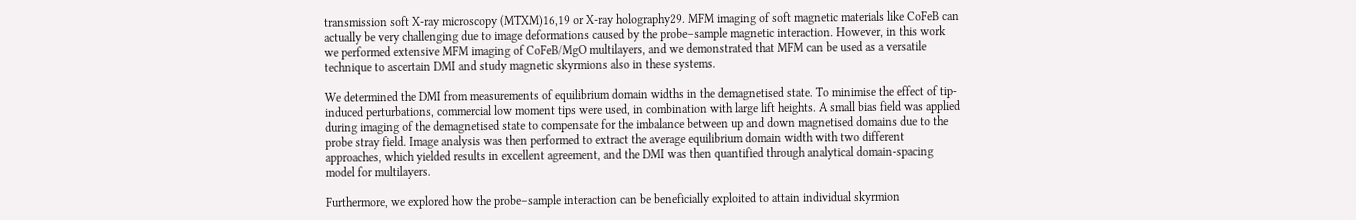transmission soft X-ray microscopy (MTXM)16,19 or X-ray holography29. MFM imaging of soft magnetic materials like CoFeB can actually be very challenging due to image deformations caused by the probe–sample magnetic interaction. However, in this work we performed extensive MFM imaging of CoFeB/MgO multilayers, and we demonstrated that MFM can be used as a versatile technique to ascertain DMI and study magnetic skyrmions also in these systems.

We determined the DMI from measurements of equilibrium domain widths in the demagnetised state. To minimise the effect of tip-induced perturbations, commercial low moment tips were used, in combination with large lift heights. A small bias field was applied during imaging of the demagnetised state to compensate for the imbalance between up and down magnetised domains due to the probe stray field. Image analysis was then performed to extract the average equilibrium domain width with two different approaches, which yielded results in excellent agreement, and the DMI was then quantified through analytical domain-spacing model for multilayers.

Furthermore, we explored how the probe–sample interaction can be beneficially exploited to attain individual skyrmion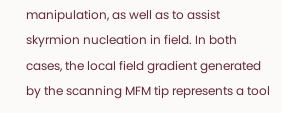manipulation, as well as to assist skyrmion nucleation in field. In both cases, the local field gradient generated by the scanning MFM tip represents a tool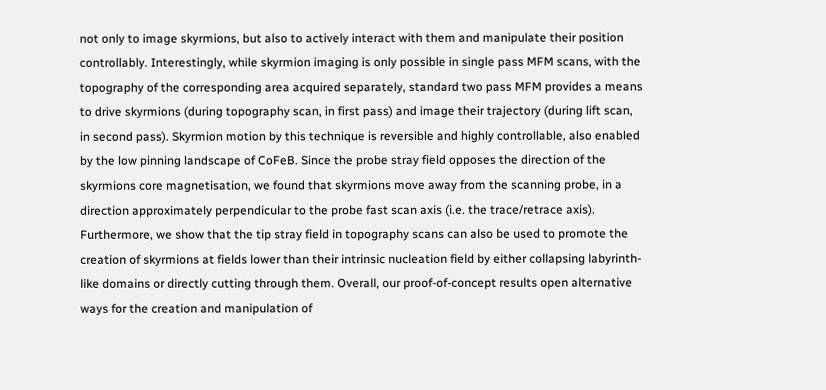not only to image skyrmions, but also to actively interact with them and manipulate their position controllably. Interestingly, while skyrmion imaging is only possible in single pass MFM scans, with the topography of the corresponding area acquired separately, standard two pass MFM provides a means to drive skyrmions (during topography scan, in first pass) and image their trajectory (during lift scan, in second pass). Skyrmion motion by this technique is reversible and highly controllable, also enabled by the low pinning landscape of CoFeB. Since the probe stray field opposes the direction of the skyrmions core magnetisation, we found that skyrmions move away from the scanning probe, in a direction approximately perpendicular to the probe fast scan axis (i.e. the trace/retrace axis). Furthermore, we show that the tip stray field in topography scans can also be used to promote the creation of skyrmions at fields lower than their intrinsic nucleation field by either collapsing labyrinth-like domains or directly cutting through them. Overall, our proof-of-concept results open alternative ways for the creation and manipulation of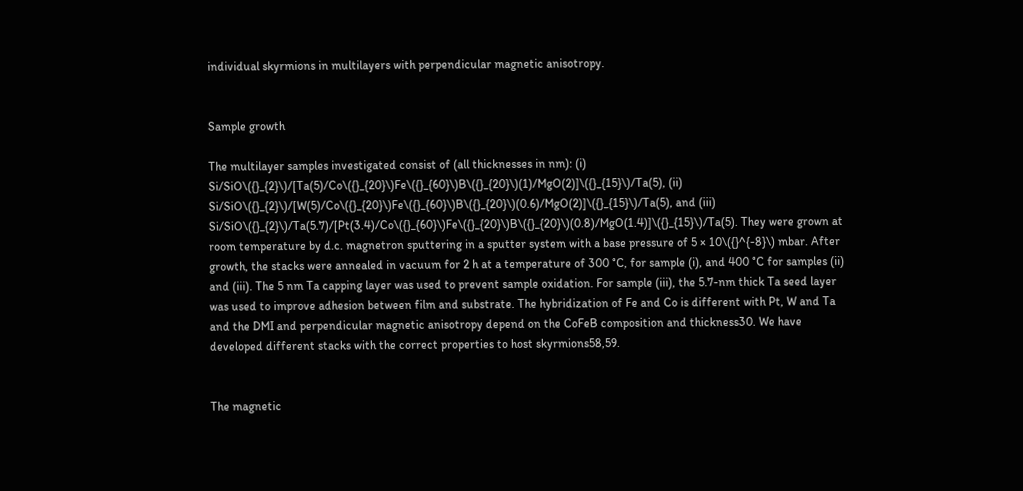individual skyrmions in multilayers with perpendicular magnetic anisotropy.


Sample growth

The multilayer samples investigated consist of (all thicknesses in nm): (i) Si/SiO\({}_{2}\)/[Ta(5)/Co\({}_{20}\)Fe\({}_{60}\)B\({}_{20}\)(1)/MgO(2)]\({}_{15}\)/Ta(5), (ii) Si/SiO\({}_{2}\)/[W(5)/Co\({}_{20}\)Fe\({}_{60}\)B\({}_{20}\)(0.6)/MgO(2)]\({}_{15}\)/Ta(5), and (iii) Si/SiO\({}_{2}\)/Ta(5.7)/[Pt(3.4)/Co\({}_{60}\)Fe\({}_{20}\)B\({}_{20}\)(0.8)/MgO(1.4)]\({}_{15}\)/Ta(5). They were grown at room temperature by d.c. magnetron sputtering in a sputter system with a base pressure of 5 × 10\({}^{-8}\) mbar. After growth, the stacks were annealed in vacuum for 2 h at a temperature of 300 °C, for sample (i), and 400 °C for samples (ii) and (iii). The 5 nm Ta capping layer was used to prevent sample oxidation. For sample (iii), the 5.7-nm thick Ta seed layer was used to improve adhesion between film and substrate. The hybridization of Fe and Co is different with Pt, W and Ta and the DMI and perpendicular magnetic anisotropy depend on the CoFeB composition and thickness30. We have developed different stacks with the correct properties to host skyrmions58,59.


The magnetic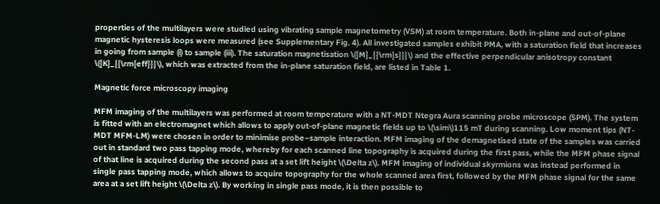properties of the multilayers were studied using vibrating sample magnetometry (VSM) at room temperature. Both in-plane and out-of-plane magnetic hysteresis loops were measured (see Supplementary Fig. 4). All investigated samples exhibit PMA, with a saturation field that increases in going from sample (i) to sample (iii). The saturation magnetisation \({M}_{{\rm{s}}}\) and the effective perpendicular anisotropy constant \({K}_{{\rm{eff}}}\), which was extracted from the in-plane saturation field, are listed in Table 1.

Magnetic force microscopy imaging

MFM imaging of the multilayers was performed at room temperature with a NT-MDT Ntegra Aura scanning probe microscope (SPM). The system is fitted with an electromagnet which allows to apply out-of-plane magnetic fields up to \(\sim\)115 mT during scanning. Low moment tips (NT-MDT MFM-LM) were chosen in order to minimise probe–sample interaction. MFM imaging of the demagnetised state of the samples was carried out in standard two pass tapping mode, whereby for each scanned line topography is acquired during the first pass, while the MFM phase signal of that line is acquired during the second pass at a set lift height \(\Delta z\). MFM imaging of individual skyrmions was instead performed in single pass tapping mode, which allows to acquire topography for the whole scanned area first, followed by the MFM phase signal for the same area at a set lift height \(\Delta z\). By working in single pass mode, it is then possible to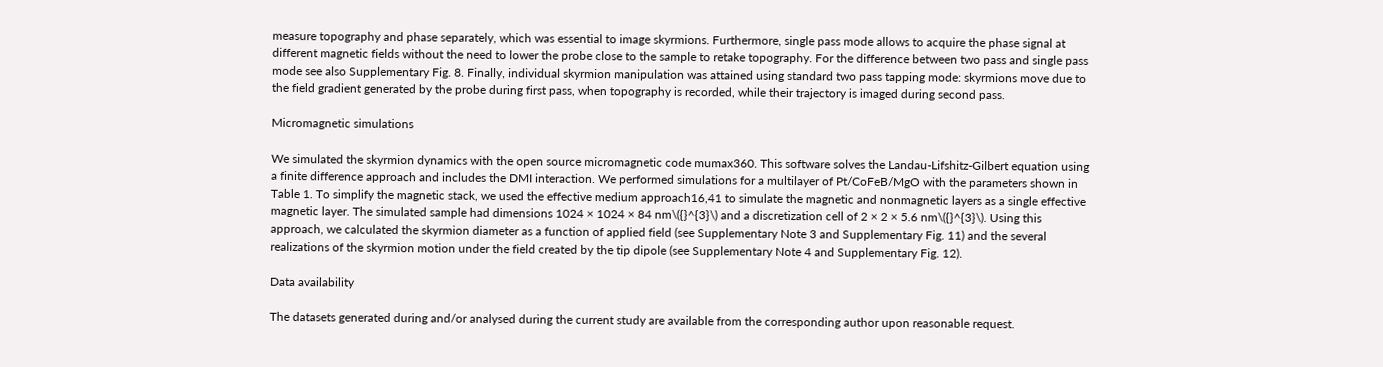measure topography and phase separately, which was essential to image skyrmions. Furthermore, single pass mode allows to acquire the phase signal at different magnetic fields without the need to lower the probe close to the sample to retake topography. For the difference between two pass and single pass mode see also Supplementary Fig. 8. Finally, individual skyrmion manipulation was attained using standard two pass tapping mode: skyrmions move due to the field gradient generated by the probe during first pass, when topography is recorded, while their trajectory is imaged during second pass.

Micromagnetic simulations

We simulated the skyrmion dynamics with the open source micromagnetic code mumax360. This software solves the Landau-Lifshitz-Gilbert equation using a finite difference approach and includes the DMI interaction. We performed simulations for a multilayer of Pt/CoFeB/MgO with the parameters shown in Table 1. To simplify the magnetic stack, we used the effective medium approach16,41 to simulate the magnetic and nonmagnetic layers as a single effective magnetic layer. The simulated sample had dimensions 1024 × 1024 × 84 nm\({}^{3}\) and a discretization cell of 2 × 2 × 5.6 nm\({}^{3}\). Using this approach, we calculated the skyrmion diameter as a function of applied field (see Supplementary Note 3 and Supplementary Fig. 11) and the several realizations of the skyrmion motion under the field created by the tip dipole (see Supplementary Note 4 and Supplementary Fig. 12).

Data availability

The datasets generated during and/or analysed during the current study are available from the corresponding author upon reasonable request.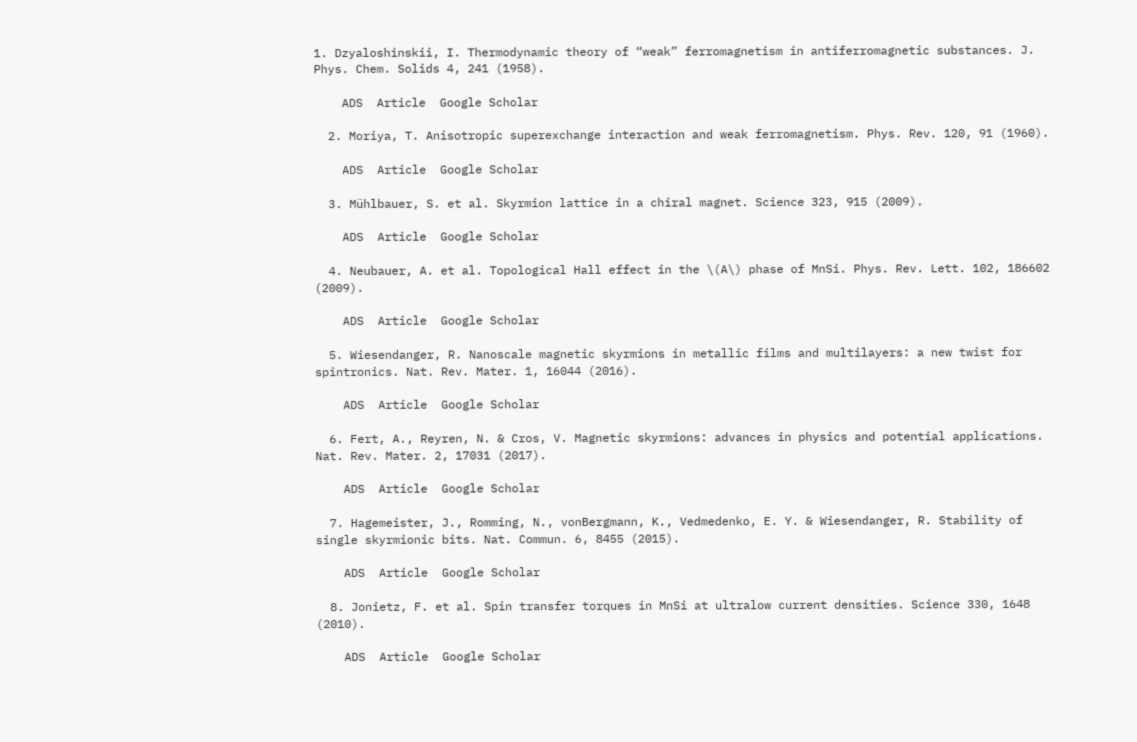1. Dzyaloshinskii, I. Thermodynamic theory of “weak” ferromagnetism in antiferromagnetic substances. J. Phys. Chem. Solids 4, 241 (1958).

    ADS  Article  Google Scholar

  2. Moriya, T. Anisotropic superexchange interaction and weak ferromagnetism. Phys. Rev. 120, 91 (1960).

    ADS  Article  Google Scholar

  3. Mühlbauer, S. et al. Skyrmion lattice in a chiral magnet. Science 323, 915 (2009).

    ADS  Article  Google Scholar

  4. Neubauer, A. et al. Topological Hall effect in the \(A\) phase of MnSi. Phys. Rev. Lett. 102, 186602 (2009).

    ADS  Article  Google Scholar

  5. Wiesendanger, R. Nanoscale magnetic skyrmions in metallic films and multilayers: a new twist for spintronics. Nat. Rev. Mater. 1, 16044 (2016).

    ADS  Article  Google Scholar

  6. Fert, A., Reyren, N. & Cros, V. Magnetic skyrmions: advances in physics and potential applications. Nat. Rev. Mater. 2, 17031 (2017).

    ADS  Article  Google Scholar

  7. Hagemeister, J., Romming, N., vonBergmann, K., Vedmedenko, E. Y. & Wiesendanger, R. Stability of single skyrmionic bits. Nat. Commun. 6, 8455 (2015).

    ADS  Article  Google Scholar

  8. Jonietz, F. et al. Spin transfer torques in MnSi at ultralow current densities. Science 330, 1648 (2010).

    ADS  Article  Google Scholar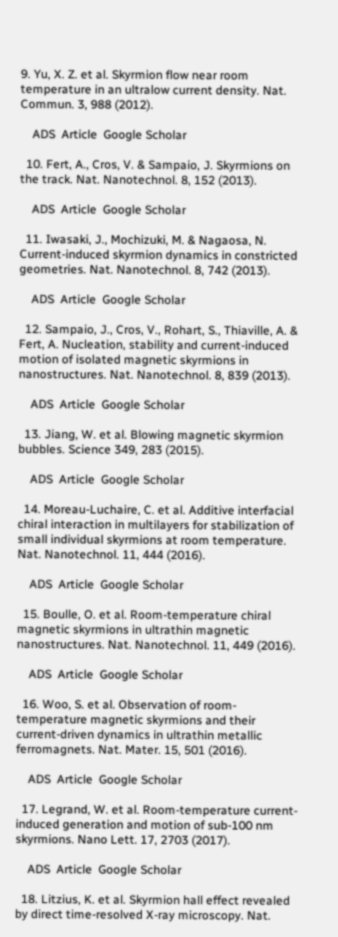9. Yu, X. Z. et al. Skyrmion flow near room temperature in an ultralow current density. Nat. Commun. 3, 988 (2012).

    ADS  Article  Google Scholar

  10. Fert, A., Cros, V. & Sampaio, J. Skyrmions on the track. Nat. Nanotechnol. 8, 152 (2013).

    ADS  Article  Google Scholar

  11. Iwasaki, J., Mochizuki, M. & Nagaosa, N. Current-induced skyrmion dynamics in constricted geometries. Nat. Nanotechnol. 8, 742 (2013).

    ADS  Article  Google Scholar

  12. Sampaio, J., Cros, V., Rohart, S., Thiaville, A. & Fert, A. Nucleation, stability and current-induced motion of isolated magnetic skyrmions in nanostructures. Nat. Nanotechnol. 8, 839 (2013).

    ADS  Article  Google Scholar

  13. Jiang, W. et al. Blowing magnetic skyrmion bubbles. Science 349, 283 (2015).

    ADS  Article  Google Scholar

  14. Moreau-Luchaire, C. et al. Additive interfacial chiral interaction in multilayers for stabilization of small individual skyrmions at room temperature. Nat. Nanotechnol. 11, 444 (2016).

    ADS  Article  Google Scholar

  15. Boulle, O. et al. Room-temperature chiral magnetic skyrmions in ultrathin magnetic nanostructures. Nat. Nanotechnol. 11, 449 (2016).

    ADS  Article  Google Scholar

  16. Woo, S. et al. Observation of room-temperature magnetic skyrmions and their current-driven dynamics in ultrathin metallic ferromagnets. Nat. Mater. 15, 501 (2016).

    ADS  Article  Google Scholar

  17. Legrand, W. et al. Room-temperature current-induced generation and motion of sub-100 nm skyrmions. Nano Lett. 17, 2703 (2017).

    ADS  Article  Google Scholar

  18. Litzius, K. et al. Skyrmion hall effect revealed by direct time-resolved X-ray microscopy. Nat.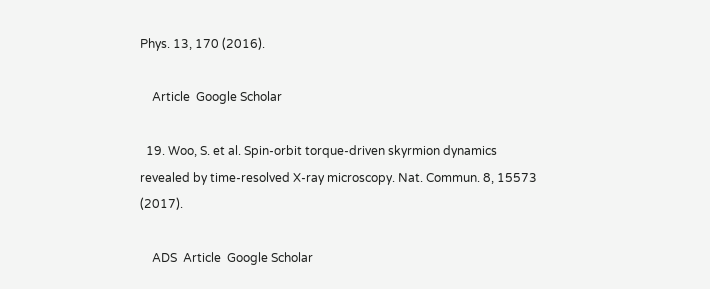Phys. 13, 170 (2016).

    Article  Google Scholar

  19. Woo, S. et al. Spin-orbit torque-driven skyrmion dynamics revealed by time-resolved X-ray microscopy. Nat. Commun. 8, 15573 (2017).

    ADS  Article  Google Scholar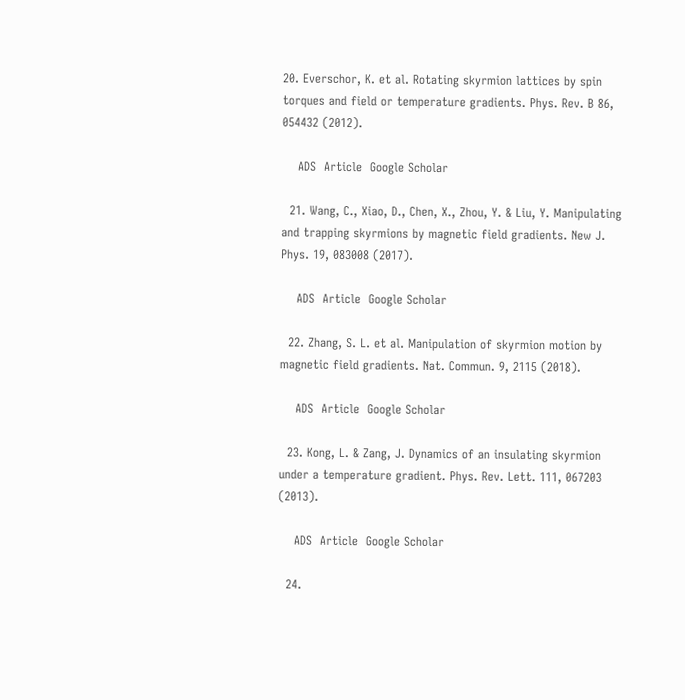20. Everschor, K. et al. Rotating skyrmion lattices by spin torques and field or temperature gradients. Phys. Rev. B 86, 054432 (2012).

    ADS  Article  Google Scholar

  21. Wang, C., Xiao, D., Chen, X., Zhou, Y. & Liu, Y. Manipulating and trapping skyrmions by magnetic field gradients. New J. Phys. 19, 083008 (2017).

    ADS  Article  Google Scholar

  22. Zhang, S. L. et al. Manipulation of skyrmion motion by magnetic field gradients. Nat. Commun. 9, 2115 (2018).

    ADS  Article  Google Scholar

  23. Kong, L. & Zang, J. Dynamics of an insulating skyrmion under a temperature gradient. Phys. Rev. Lett. 111, 067203 (2013).

    ADS  Article  Google Scholar

  24.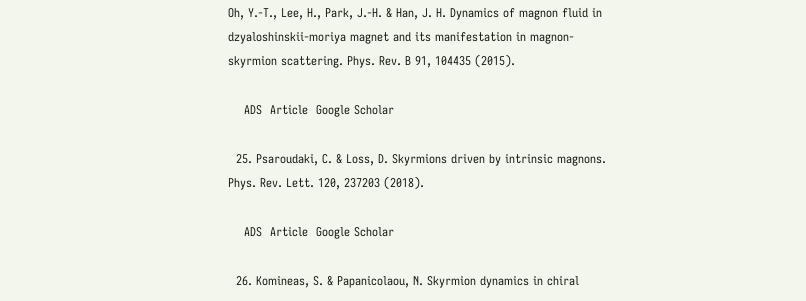Oh, Y.-T., Lee, H., Park, J.-H. & Han, J. H. Dynamics of magnon fluid in dzyaloshinskii-moriya magnet and its manifestation in magnon-skyrmion scattering. Phys. Rev. B 91, 104435 (2015).

    ADS  Article  Google Scholar

  25. Psaroudaki, C. & Loss, D. Skyrmions driven by intrinsic magnons. Phys. Rev. Lett. 120, 237203 (2018).

    ADS  Article  Google Scholar

  26. Komineas, S. & Papanicolaou, N. Skyrmion dynamics in chiral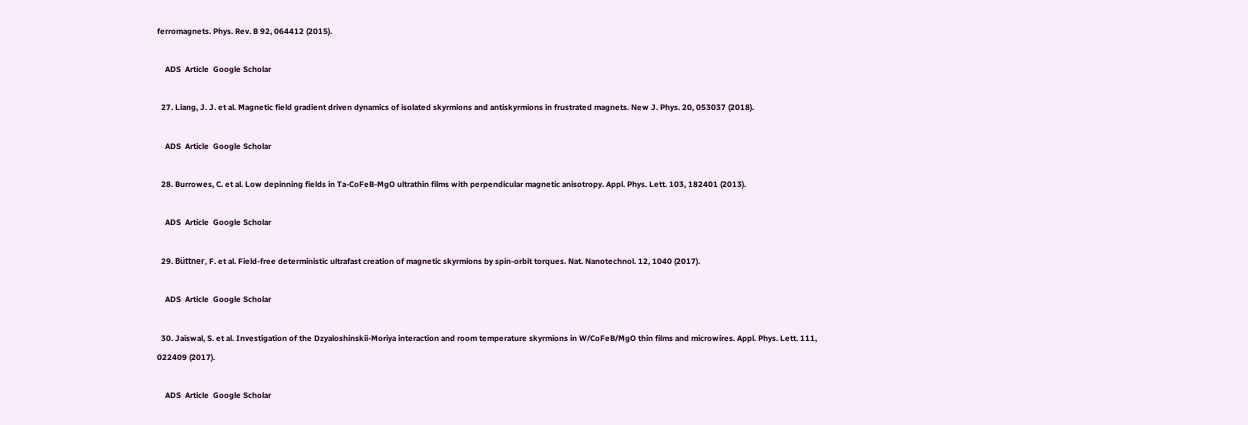ferromagnets. Phys. Rev. B 92, 064412 (2015).

    ADS  Article  Google Scholar

  27. Liang, J. J. et al. Magnetic field gradient driven dynamics of isolated skyrmions and antiskyrmions in frustrated magnets. New J. Phys. 20, 053037 (2018).

    ADS  Article  Google Scholar

  28. Burrowes, C. et al. Low depinning fields in Ta-CoFeB-MgO ultrathin films with perpendicular magnetic anisotropy. Appl. Phys. Lett. 103, 182401 (2013).

    ADS  Article  Google Scholar

  29. Büttner, F. et al. Field-free deterministic ultrafast creation of magnetic skyrmions by spin-orbit torques. Nat. Nanotechnol. 12, 1040 (2017).

    ADS  Article  Google Scholar

  30. Jaiswal, S. et al. Investigation of the Dzyaloshinskii-Moriya interaction and room temperature skyrmions in W/CoFeB/MgO thin films and microwires. Appl. Phys. Lett. 111, 022409 (2017).

    ADS  Article  Google Scholar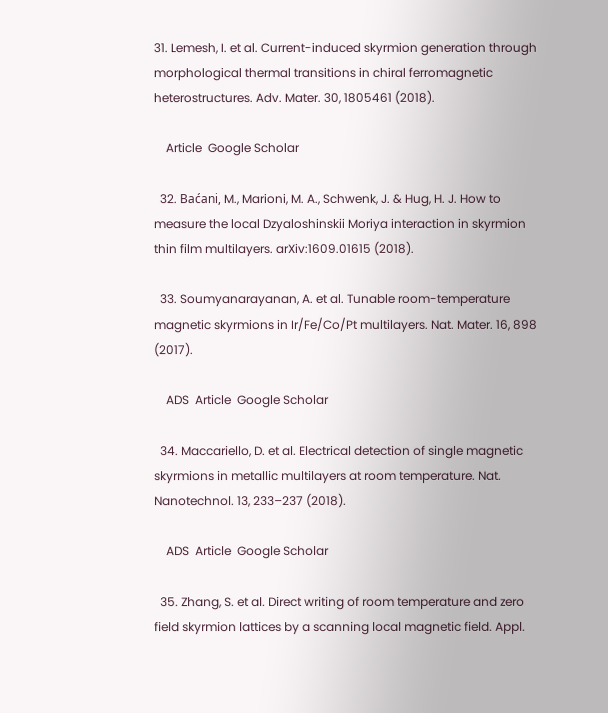31. Lemesh, I. et al. Current-induced skyrmion generation through morphological thermal transitions in chiral ferromagnetic heterostructures. Adv. Mater. 30, 1805461 (2018).

    Article  Google Scholar

  32. Baćani, M., Marioni, M. A., Schwenk, J. & Hug, H. J. How to measure the local Dzyaloshinskii Moriya interaction in skyrmion thin film multilayers. arXiv:1609.01615 (2018).

  33. Soumyanarayanan, A. et al. Tunable room-temperature magnetic skyrmions in Ir/Fe/Co/Pt multilayers. Nat. Mater. 16, 898 (2017).

    ADS  Article  Google Scholar

  34. Maccariello, D. et al. Electrical detection of single magnetic skyrmions in metallic multilayers at room temperature. Nat. Nanotechnol. 13, 233–237 (2018).

    ADS  Article  Google Scholar

  35. Zhang, S. et al. Direct writing of room temperature and zero field skyrmion lattices by a scanning local magnetic field. Appl.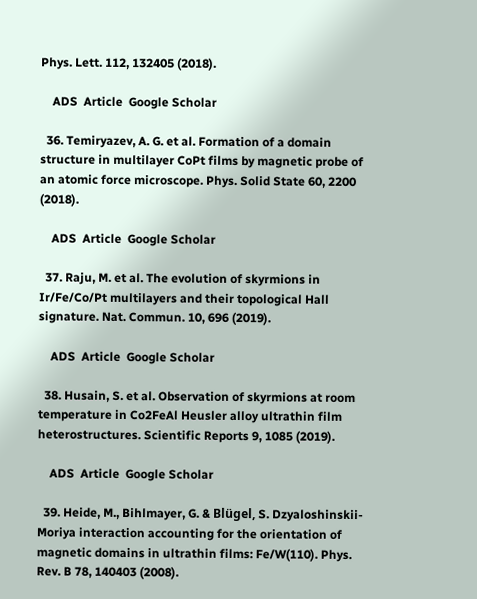Phys. Lett. 112, 132405 (2018).

    ADS  Article  Google Scholar

  36. Temiryazev, A. G. et al. Formation of a domain structure in multilayer CoPt films by magnetic probe of an atomic force microscope. Phys. Solid State 60, 2200 (2018).

    ADS  Article  Google Scholar

  37. Raju, M. et al. The evolution of skyrmions in Ir/Fe/Co/Pt multilayers and their topological Hall signature. Nat. Commun. 10, 696 (2019).

    ADS  Article  Google Scholar

  38. Husain, S. et al. Observation of skyrmions at room temperature in Co2FeAl Heusler alloy ultrathin film heterostructures. Scientific Reports 9, 1085 (2019).

    ADS  Article  Google Scholar

  39. Heide, M., Bihlmayer, G. & Blügel, S. Dzyaloshinskii-Moriya interaction accounting for the orientation of magnetic domains in ultrathin films: Fe/W(110). Phys. Rev. B 78, 140403 (2008).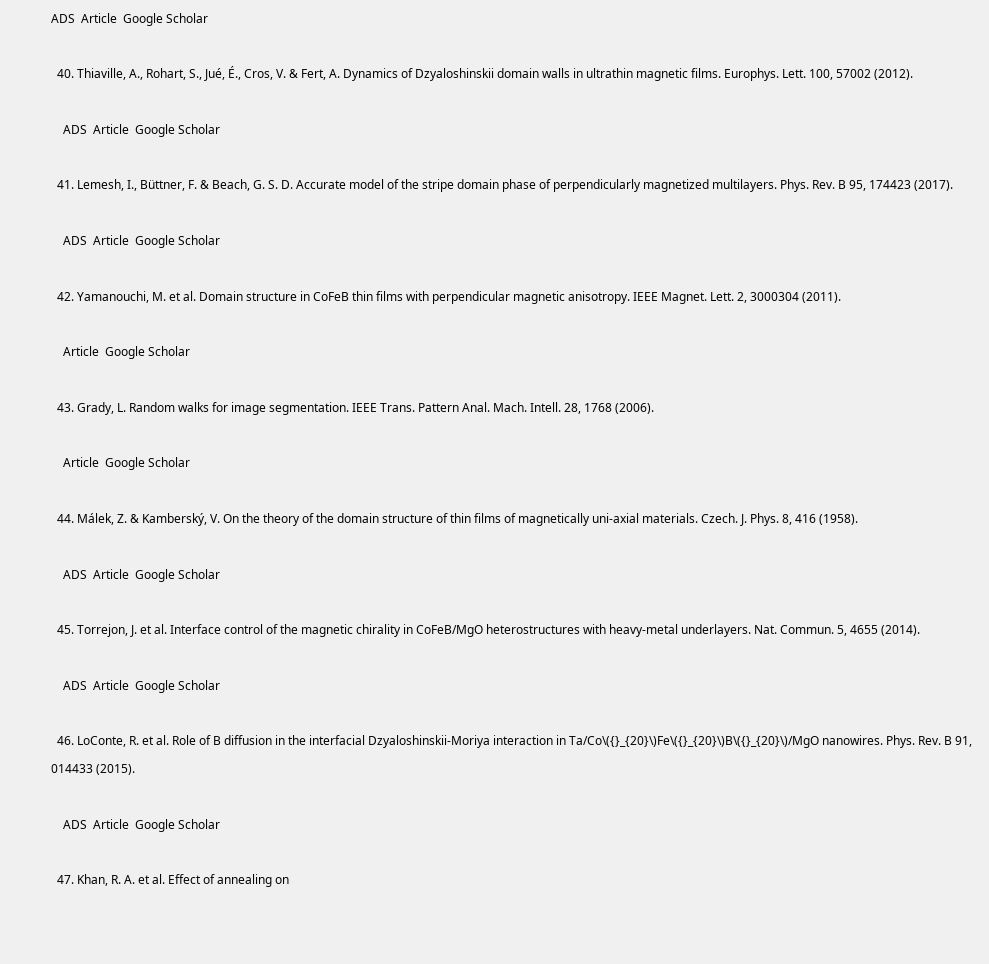ADS  Article  Google Scholar

  40. Thiaville, A., Rohart, S., Jué, É., Cros, V. & Fert, A. Dynamics of Dzyaloshinskii domain walls in ultrathin magnetic films. Europhys. Lett. 100, 57002 (2012).

    ADS  Article  Google Scholar

  41. Lemesh, I., Büttner, F. & Beach, G. S. D. Accurate model of the stripe domain phase of perpendicularly magnetized multilayers. Phys. Rev. B 95, 174423 (2017).

    ADS  Article  Google Scholar

  42. Yamanouchi, M. et al. Domain structure in CoFeB thin films with perpendicular magnetic anisotropy. IEEE Magnet. Lett. 2, 3000304 (2011).

    Article  Google Scholar

  43. Grady, L. Random walks for image segmentation. IEEE Trans. Pattern Anal. Mach. Intell. 28, 1768 (2006).

    Article  Google Scholar

  44. Málek, Z. & Kamberský, V. On the theory of the domain structure of thin films of magnetically uni-axial materials. Czech. J. Phys. 8, 416 (1958).

    ADS  Article  Google Scholar

  45. Torrejon, J. et al. Interface control of the magnetic chirality in CoFeB/MgO heterostructures with heavy-metal underlayers. Nat. Commun. 5, 4655 (2014).

    ADS  Article  Google Scholar

  46. LoConte, R. et al. Role of B diffusion in the interfacial Dzyaloshinskii-Moriya interaction in Ta/Co\({}_{20}\)Fe\({}_{20}\)B\({}_{20}\)/MgO nanowires. Phys. Rev. B 91, 014433 (2015).

    ADS  Article  Google Scholar

  47. Khan, R. A. et al. Effect of annealing on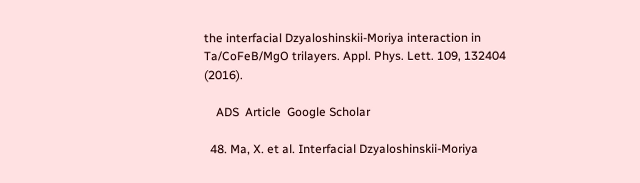the interfacial Dzyaloshinskii-Moriya interaction in Ta/CoFeB/MgO trilayers. Appl. Phys. Lett. 109, 132404 (2016).

    ADS  Article  Google Scholar

  48. Ma, X. et al. Interfacial Dzyaloshinskii-Moriya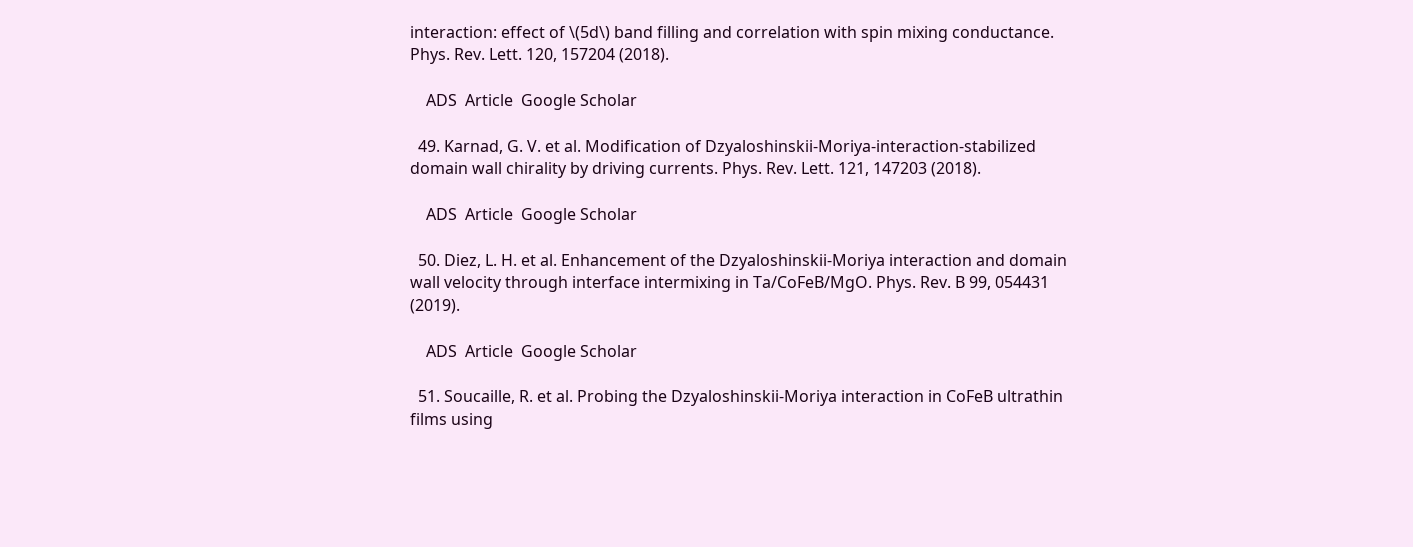interaction: effect of \(5d\) band filling and correlation with spin mixing conductance. Phys. Rev. Lett. 120, 157204 (2018).

    ADS  Article  Google Scholar

  49. Karnad, G. V. et al. Modification of Dzyaloshinskii-Moriya-interaction-stabilized domain wall chirality by driving currents. Phys. Rev. Lett. 121, 147203 (2018).

    ADS  Article  Google Scholar

  50. Diez, L. H. et al. Enhancement of the Dzyaloshinskii-Moriya interaction and domain wall velocity through interface intermixing in Ta/CoFeB/MgO. Phys. Rev. B 99, 054431 (2019).

    ADS  Article  Google Scholar

  51. Soucaille, R. et al. Probing the Dzyaloshinskii-Moriya interaction in CoFeB ultrathin films using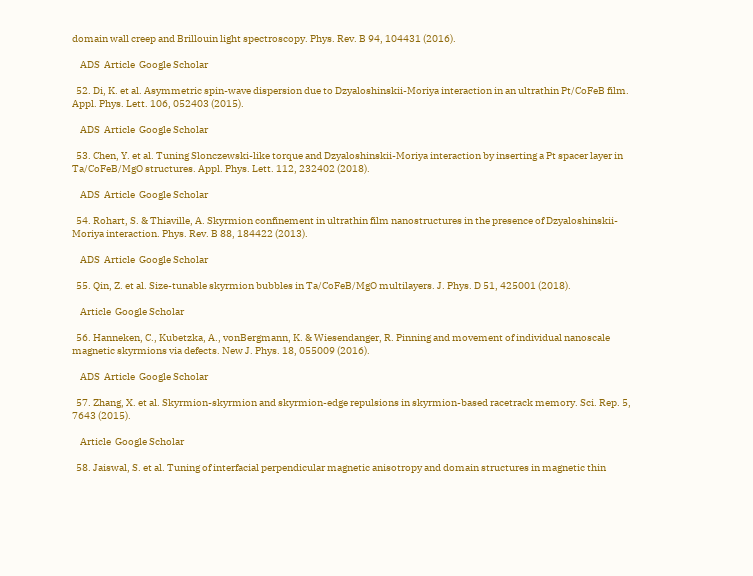domain wall creep and Brillouin light spectroscopy. Phys. Rev. B 94, 104431 (2016).

    ADS  Article  Google Scholar

  52. Di, K. et al. Asymmetric spin-wave dispersion due to Dzyaloshinskii-Moriya interaction in an ultrathin Pt/CoFeB film. Appl. Phys. Lett. 106, 052403 (2015).

    ADS  Article  Google Scholar

  53. Chen, Y. et al. Tuning Slonczewski-like torque and Dzyaloshinskii-Moriya interaction by inserting a Pt spacer layer in Ta/CoFeB/MgO structures. Appl. Phys. Lett. 112, 232402 (2018).

    ADS  Article  Google Scholar

  54. Rohart, S. & Thiaville, A. Skyrmion confinement in ultrathin film nanostructures in the presence of Dzyaloshinskii-Moriya interaction. Phys. Rev. B 88, 184422 (2013).

    ADS  Article  Google Scholar

  55. Qin, Z. et al. Size-tunable skyrmion bubbles in Ta/CoFeB/MgO multilayers. J. Phys. D 51, 425001 (2018).

    Article  Google Scholar

  56. Hanneken, C., Kubetzka, A., vonBergmann, K. & Wiesendanger, R. Pinning and movement of individual nanoscale magnetic skyrmions via defects. New J. Phys. 18, 055009 (2016).

    ADS  Article  Google Scholar

  57. Zhang, X. et al. Skyrmion-skyrmion and skyrmion-edge repulsions in skyrmion-based racetrack memory. Sci. Rep. 5, 7643 (2015).

    Article  Google Scholar

  58. Jaiswal, S. et al. Tuning of interfacial perpendicular magnetic anisotropy and domain structures in magnetic thin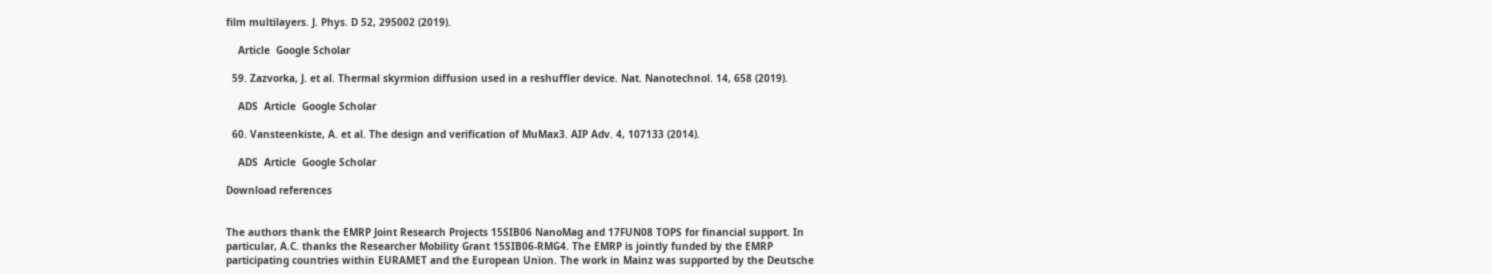film multilayers. J. Phys. D 52, 295002 (2019).

    Article  Google Scholar

  59. Zazvorka, J. et al. Thermal skyrmion diffusion used in a reshuffler device. Nat. Nanotechnol. 14, 658 (2019).

    ADS  Article  Google Scholar

  60. Vansteenkiste, A. et al. The design and verification of MuMax3. AIP Adv. 4, 107133 (2014).

    ADS  Article  Google Scholar

Download references


The authors thank the EMRP Joint Research Projects 15SIB06 NanoMag and 17FUN08 TOPS for financial support. In particular, A.C. thanks the Researcher Mobility Grant 15SIB06-RMG4. The EMRP is jointly funded by the EMRP participating countries within EURAMET and the European Union. The work in Mainz was supported by the Deutsche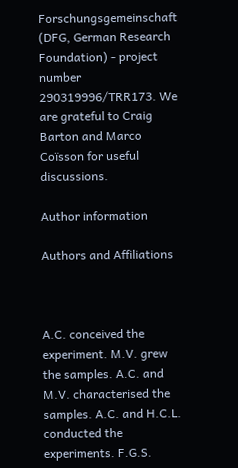Forschungsgemeinschaft (DFG, German Research Foundation) - project number 290319996/TRR173. We are grateful to Craig Barton and Marco Coïsson for useful discussions.

Author information

Authors and Affiliations



A.C. conceived the experiment. M.V. grew the samples. A.C. and M.V. characterised the samples. A.C. and H.C.L. conducted the experiments. F.G.S.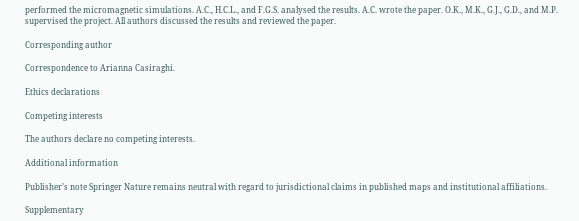performed the micromagnetic simulations. A.C., H.C.L., and F.G.S. analysed the results. A.C. wrote the paper. O.K., M.K., G.J., G.D., and M.P. supervised the project. All authors discussed the results and reviewed the paper.

Corresponding author

Correspondence to Arianna Casiraghi.

Ethics declarations

Competing interests

The authors declare no competing interests.

Additional information

Publisher’s note Springer Nature remains neutral with regard to jurisdictional claims in published maps and institutional affiliations.

Supplementary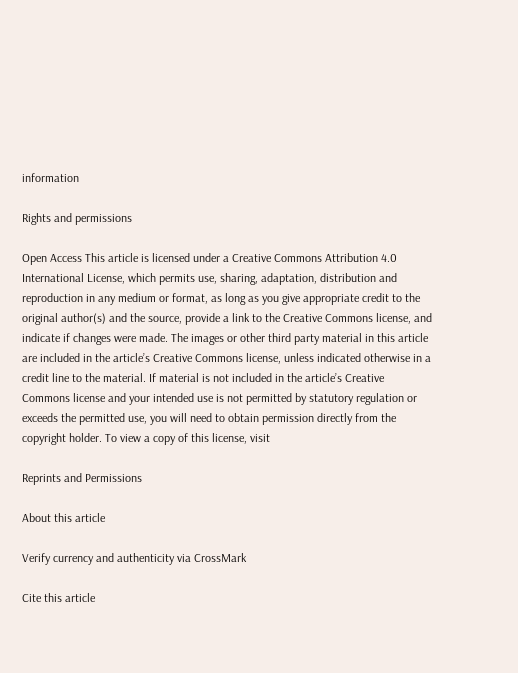information

Rights and permissions

Open Access This article is licensed under a Creative Commons Attribution 4.0 International License, which permits use, sharing, adaptation, distribution and reproduction in any medium or format, as long as you give appropriate credit to the original author(s) and the source, provide a link to the Creative Commons license, and indicate if changes were made. The images or other third party material in this article are included in the article’s Creative Commons license, unless indicated otherwise in a credit line to the material. If material is not included in the article’s Creative Commons license and your intended use is not permitted by statutory regulation or exceeds the permitted use, you will need to obtain permission directly from the copyright holder. To view a copy of this license, visit

Reprints and Permissions

About this article

Verify currency and authenticity via CrossMark

Cite this article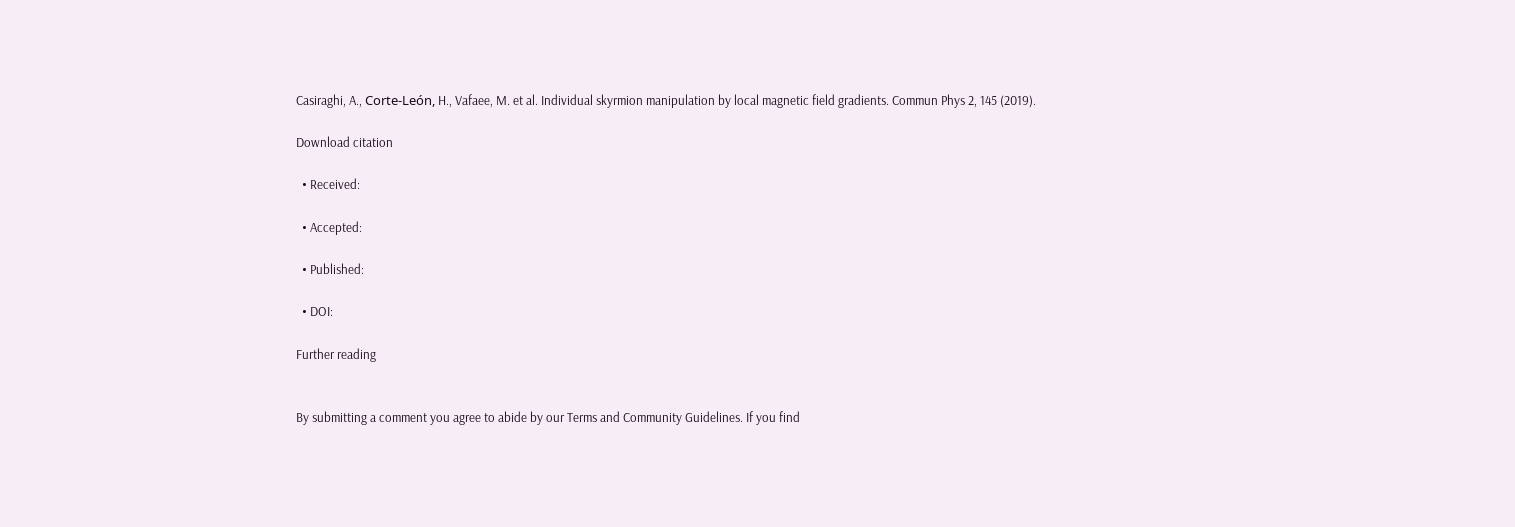Casiraghi, A., Corte-León, H., Vafaee, M. et al. Individual skyrmion manipulation by local magnetic field gradients. Commun Phys 2, 145 (2019).

Download citation

  • Received:

  • Accepted:

  • Published:

  • DOI:

Further reading


By submitting a comment you agree to abide by our Terms and Community Guidelines. If you find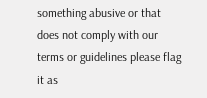something abusive or that does not comply with our terms or guidelines please flag it as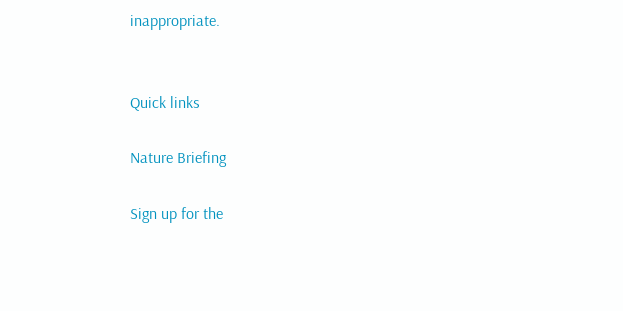inappropriate.


Quick links

Nature Briefing

Sign up for the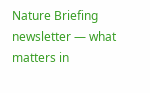Nature Briefing newsletter — what matters in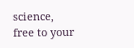science, free to your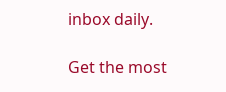inbox daily.

Get the most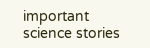important science stories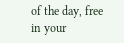of the day, free in your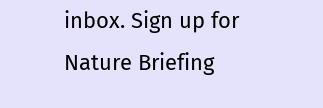inbox. Sign up for Nature Briefing